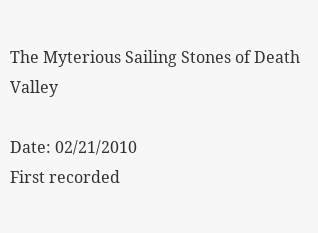The Myterious Sailing Stones of Death Valley

Date: 02/21/2010
First recorded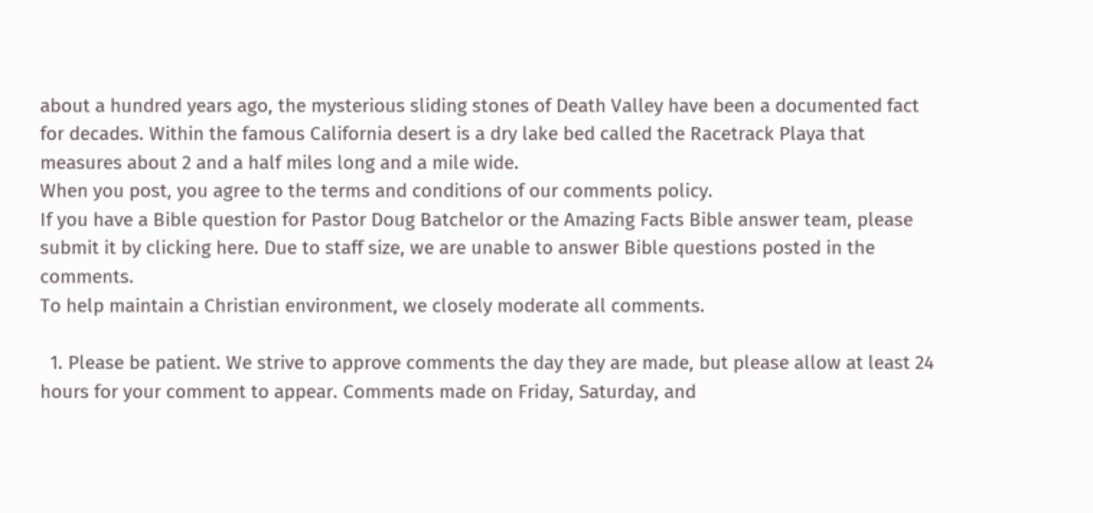about a hundred years ago, the mysterious sliding stones of Death Valley have been a documented fact for decades. Within the famous California desert is a dry lake bed called the Racetrack Playa that measures about 2 and a half miles long and a mile wide.
When you post, you agree to the terms and conditions of our comments policy.
If you have a Bible question for Pastor Doug Batchelor or the Amazing Facts Bible answer team, please submit it by clicking here. Due to staff size, we are unable to answer Bible questions posted in the comments.
To help maintain a Christian environment, we closely moderate all comments.

  1. Please be patient. We strive to approve comments the day they are made, but please allow at least 24 hours for your comment to appear. Comments made on Friday, Saturday, and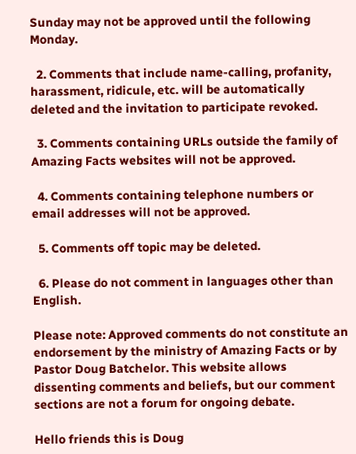Sunday may not be approved until the following Monday.

  2. Comments that include name-calling, profanity, harassment, ridicule, etc. will be automatically deleted and the invitation to participate revoked.

  3. Comments containing URLs outside the family of Amazing Facts websites will not be approved.

  4. Comments containing telephone numbers or email addresses will not be approved.

  5. Comments off topic may be deleted.

  6. Please do not comment in languages other than English.

Please note: Approved comments do not constitute an endorsement by the ministry of Amazing Facts or by Pastor Doug Batchelor. This website allows dissenting comments and beliefs, but our comment sections are not a forum for ongoing debate.

Hello friends this is Doug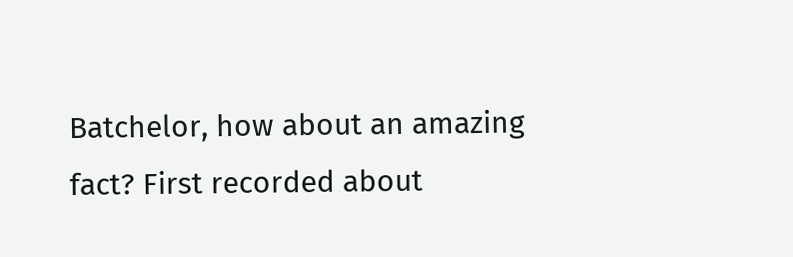Batchelor, how about an amazing fact? First recorded about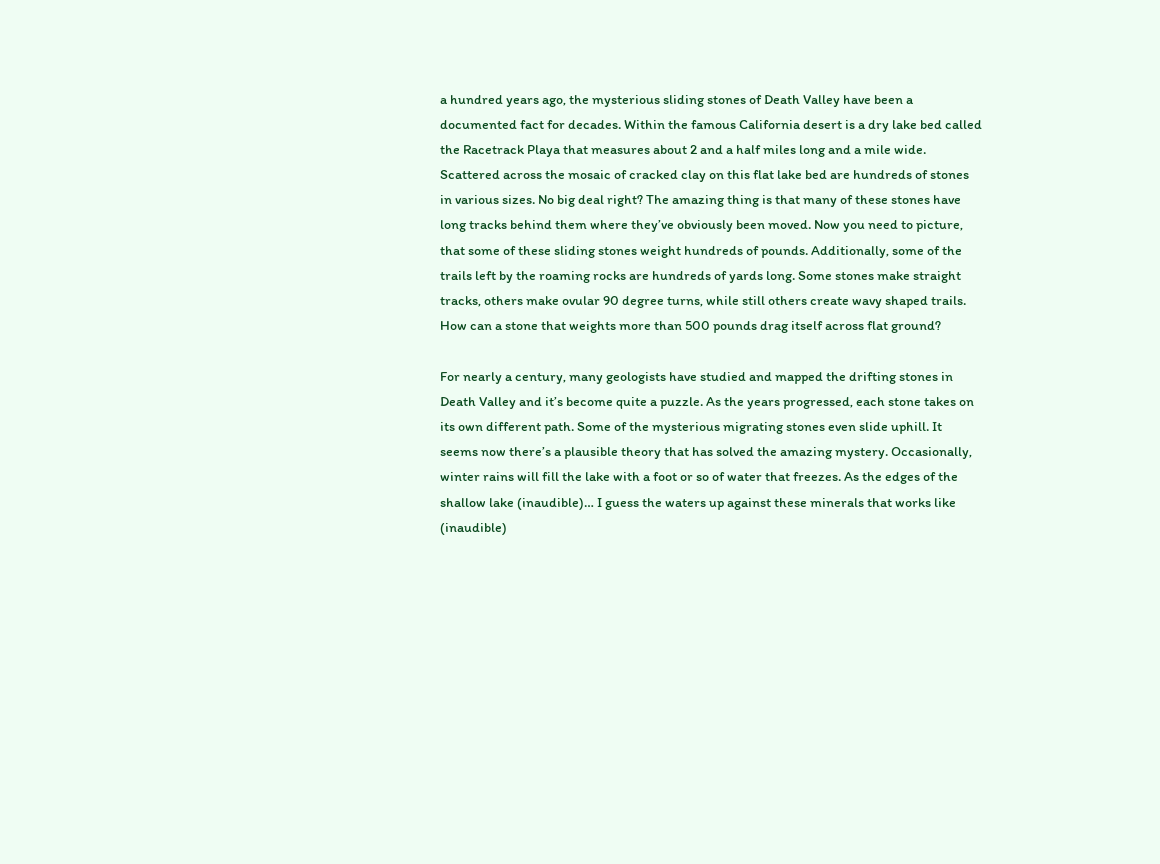a hundred years ago, the mysterious sliding stones of Death Valley have been a documented fact for decades. Within the famous California desert is a dry lake bed called the Racetrack Playa that measures about 2 and a half miles long and a mile wide. Scattered across the mosaic of cracked clay on this flat lake bed are hundreds of stones in various sizes. No big deal right? The amazing thing is that many of these stones have long tracks behind them where they’ve obviously been moved. Now you need to picture, that some of these sliding stones weight hundreds of pounds. Additionally, some of the trails left by the roaming rocks are hundreds of yards long. Some stones make straight tracks, others make ovular 90 degree turns, while still others create wavy shaped trails. How can a stone that weights more than 500 pounds drag itself across flat ground?

For nearly a century, many geologists have studied and mapped the drifting stones in Death Valley and it’s become quite a puzzle. As the years progressed, each stone takes on its own different path. Some of the mysterious migrating stones even slide uphill. It seems now there’s a plausible theory that has solved the amazing mystery. Occasionally, winter rains will fill the lake with a foot or so of water that freezes. As the edges of the shallow lake (inaudible)… I guess the waters up against these minerals that works like (inaudible)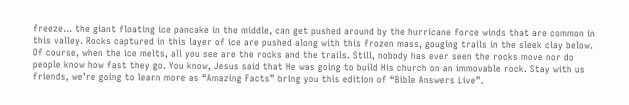freeze… the giant floating ice pancake in the middle, can get pushed around by the hurricane force winds that are common in this valley. Rocks captured in this layer of ice are pushed along with this frozen mass, gouging trails in the sleek clay below. Of course, when the ice melts, all you see are the rocks and the trails. Still, nobody has ever seen the rocks move nor do people know how fast they go. You know, Jesus said that He was going to build His church on an immovable rock. Stay with us friends, we’re going to learn more as “Amazing Facts” bring you this edition of “Bible Answers Live”.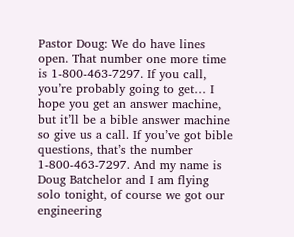Pastor Doug: We do have lines open. That number one more time is 1-800-463-7297. If you call, you’re probably going to get… I hope you get an answer machine, but it’ll be a bible answer machine so give us a call. If you’ve got bible questions, that’s the number 1-800-463-7297. And my name is Doug Batchelor and I am flying solo tonight, of course we got our engineering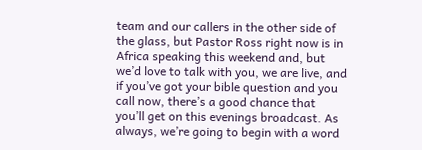team and our callers in the other side of the glass, but Pastor Ross right now is in Africa speaking this weekend and, but we’d love to talk with you, we are live, and if you’ve got your bible question and you call now, there’s a good chance that you’ll get on this evenings broadcast. As always, we’re going to begin with a word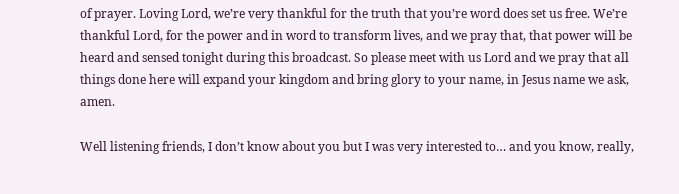of prayer. Loving Lord, we’re very thankful for the truth that you’re word does set us free. We’re thankful Lord, for the power and in word to transform lives, and we pray that, that power will be heard and sensed tonight during this broadcast. So please meet with us Lord and we pray that all things done here will expand your kingdom and bring glory to your name, in Jesus name we ask, amen.

Well listening friends, I don’t know about you but I was very interested to… and you know, really,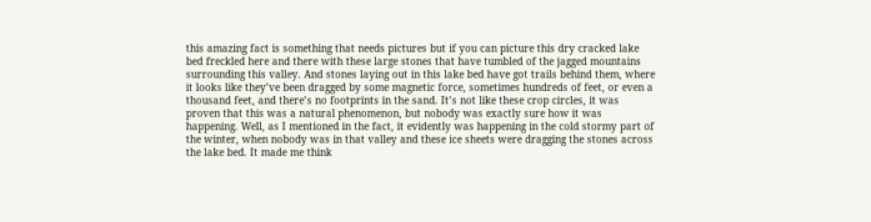this amazing fact is something that needs pictures but if you can picture this dry cracked lake bed freckled here and there with these large stones that have tumbled of the jagged mountains surrounding this valley. And stones laying out in this lake bed have got trails behind them, where it looks like they’ve been dragged by some magnetic force, sometimes hundreds of feet, or even a thousand feet, and there’s no footprints in the sand. It’s not like these crop circles, it was proven that this was a natural phenomenon, but nobody was exactly sure how it was happening. Well, as I mentioned in the fact, it evidently was happening in the cold stormy part of the winter, when nobody was in that valley and these ice sheets were dragging the stones across the lake bed. It made me think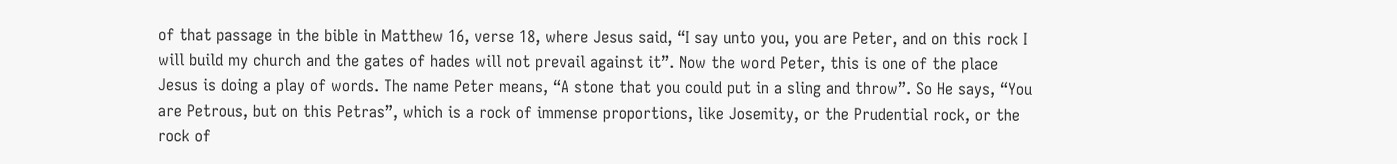of that passage in the bible in Matthew 16, verse 18, where Jesus said, “I say unto you, you are Peter, and on this rock I will build my church and the gates of hades will not prevail against it”. Now the word Peter, this is one of the place Jesus is doing a play of words. The name Peter means, “A stone that you could put in a sling and throw”. So He says, “You are Petrous, but on this Petras”, which is a rock of immense proportions, like Josemity, or the Prudential rock, or the rock of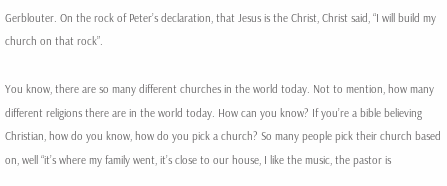Gerblouter. On the rock of Peter’s declaration, that Jesus is the Christ, Christ said, “I will build my church on that rock”.

You know, there are so many different churches in the world today. Not to mention, how many different religions there are in the world today. How can you know? If you’re a bible believing Christian, how do you know, how do you pick a church? So many people pick their church based on, well “it’s where my family went, it’s close to our house, I like the music, the pastor is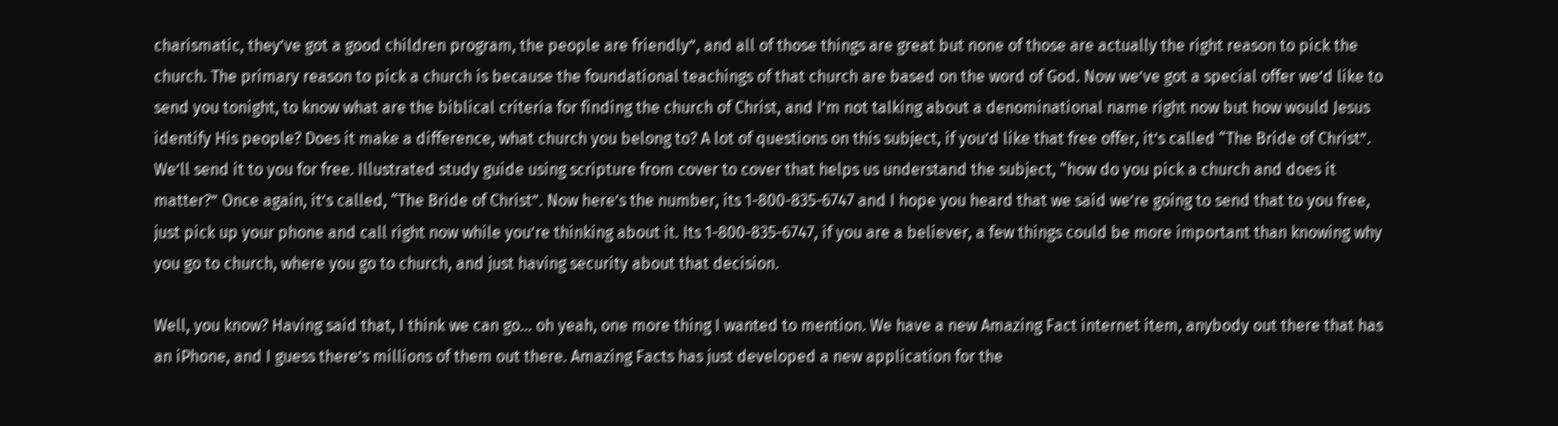charismatic, they’ve got a good children program, the people are friendly”, and all of those things are great but none of those are actually the right reason to pick the church. The primary reason to pick a church is because the foundational teachings of that church are based on the word of God. Now we’ve got a special offer we’d like to send you tonight, to know what are the biblical criteria for finding the church of Christ, and I’m not talking about a denominational name right now but how would Jesus identify His people? Does it make a difference, what church you belong to? A lot of questions on this subject, if you’d like that free offer, it’s called “The Bride of Christ”. We’ll send it to you for free. Illustrated study guide using scripture from cover to cover that helps us understand the subject, “how do you pick a church and does it matter?” Once again, it’s called, “The Bride of Christ”. Now here’s the number, its 1-800-835-6747 and I hope you heard that we said we’re going to send that to you free, just pick up your phone and call right now while you’re thinking about it. Its 1-800-835-6747, if you are a believer, a few things could be more important than knowing why you go to church, where you go to church, and just having security about that decision.

Well, you know? Having said that, I think we can go… oh yeah, one more thing I wanted to mention. We have a new Amazing Fact internet item, anybody out there that has an iPhone, and I guess there’s millions of them out there. Amazing Facts has just developed a new application for the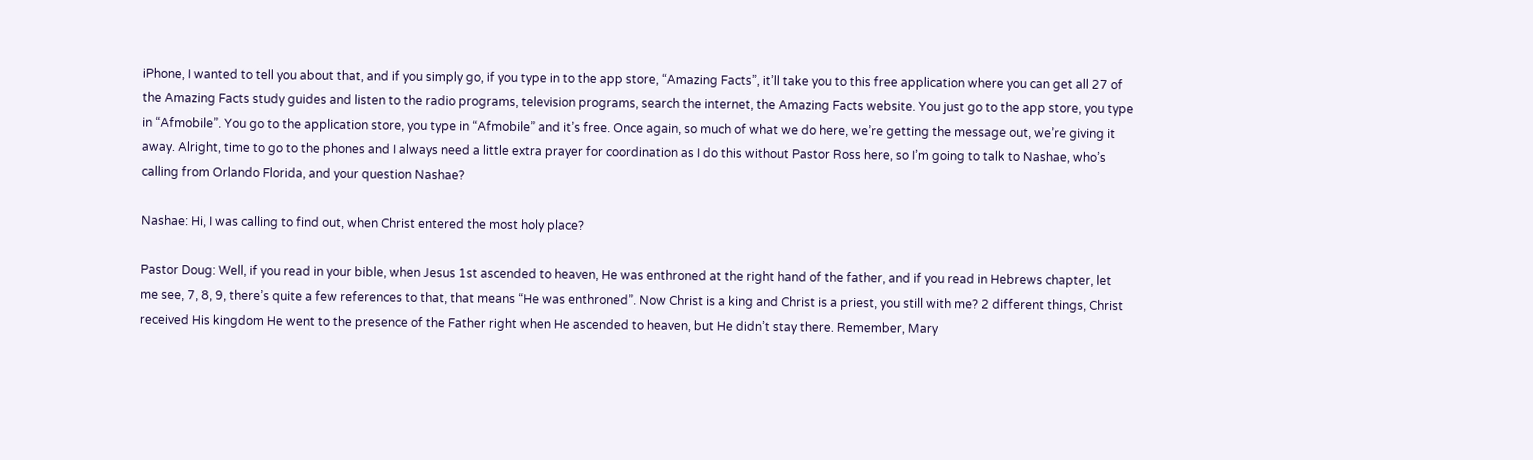iPhone, I wanted to tell you about that, and if you simply go, if you type in to the app store, “Amazing Facts”, it’ll take you to this free application where you can get all 27 of the Amazing Facts study guides and listen to the radio programs, television programs, search the internet, the Amazing Facts website. You just go to the app store, you type in “Afmobile”. You go to the application store, you type in “Afmobile” and it’s free. Once again, so much of what we do here, we’re getting the message out, we’re giving it away. Alright, time to go to the phones and I always need a little extra prayer for coordination as I do this without Pastor Ross here, so I’m going to talk to Nashae, who’s calling from Orlando Florida, and your question Nashae?

Nashae: Hi, I was calling to find out, when Christ entered the most holy place?

Pastor Doug: Well, if you read in your bible, when Jesus 1st ascended to heaven, He was enthroned at the right hand of the father, and if you read in Hebrews chapter, let me see, 7, 8, 9, there’s quite a few references to that, that means “He was enthroned”. Now Christ is a king and Christ is a priest, you still with me? 2 different things, Christ received His kingdom He went to the presence of the Father right when He ascended to heaven, but He didn’t stay there. Remember, Mary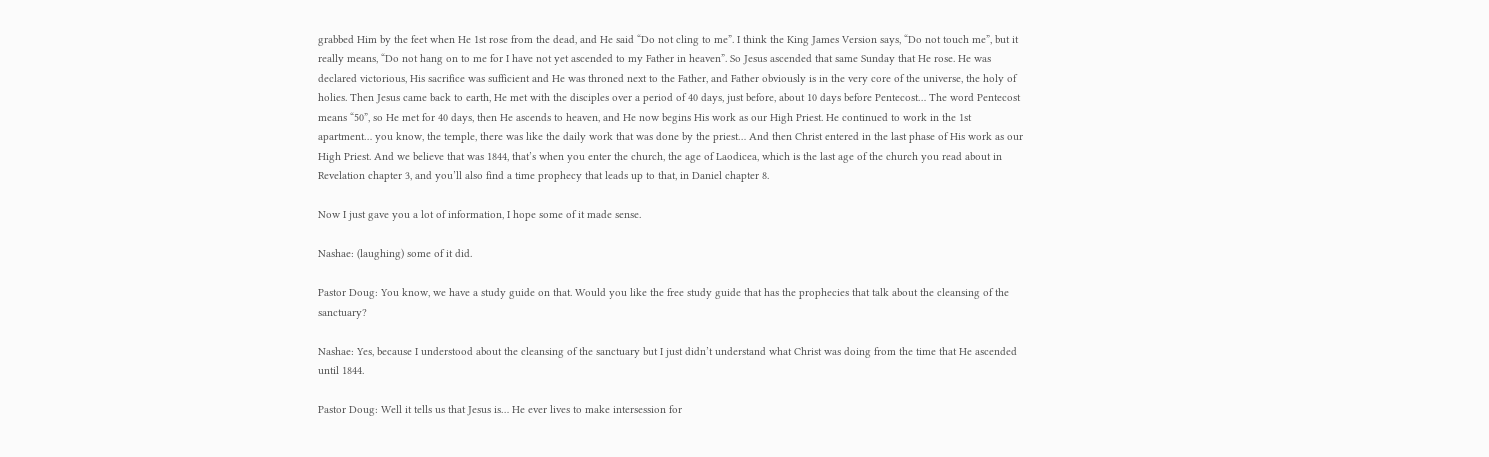grabbed Him by the feet when He 1st rose from the dead, and He said “Do not cling to me”. I think the King James Version says, “Do not touch me”, but it really means, “Do not hang on to me for I have not yet ascended to my Father in heaven”. So Jesus ascended that same Sunday that He rose. He was declared victorious, His sacrifice was sufficient and He was throned next to the Father, and Father obviously is in the very core of the universe, the holy of holies. Then Jesus came back to earth, He met with the disciples over a period of 40 days, just before, about 10 days before Pentecost… The word Pentecost means “50”, so He met for 40 days, then He ascends to heaven, and He now begins His work as our High Priest. He continued to work in the 1st apartment… you know, the temple, there was like the daily work that was done by the priest… And then Christ entered in the last phase of His work as our High Priest. And we believe that was 1844, that’s when you enter the church, the age of Laodicea, which is the last age of the church you read about in Revelation chapter 3, and you’ll also find a time prophecy that leads up to that, in Daniel chapter 8.

Now I just gave you a lot of information, I hope some of it made sense.

Nashae: (laughing) some of it did.

Pastor Doug: You know, we have a study guide on that. Would you like the free study guide that has the prophecies that talk about the cleansing of the sanctuary?

Nashae: Yes, because I understood about the cleansing of the sanctuary but I just didn’t understand what Christ was doing from the time that He ascended until 1844.

Pastor Doug: Well it tells us that Jesus is… He ever lives to make intersession for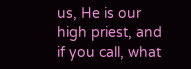us, He is our high priest, and if you call, what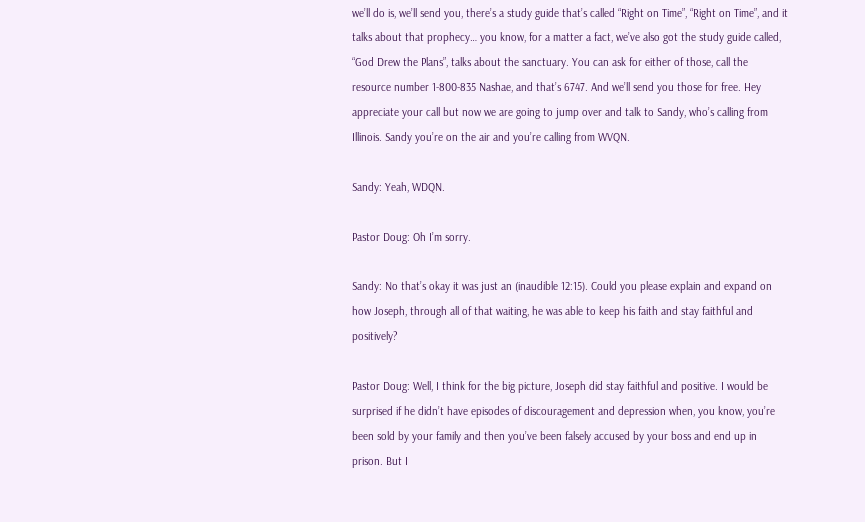we’ll do is, we’ll send you, there’s a study guide that’s called “Right on Time”, “Right on Time”, and it talks about that prophecy… you know, for a matter a fact, we’ve also got the study guide called, “God Drew the Plans”, talks about the sanctuary. You can ask for either of those, call the resource number 1-800-835 Nashae, and that’s 6747. And we’ll send you those for free. Hey appreciate your call but now we are going to jump over and talk to Sandy, who’s calling from Illinois. Sandy you’re on the air and you’re calling from WVQN.

Sandy: Yeah, WDQN.

Pastor Doug: Oh I’m sorry.

Sandy: No that’s okay it was just an (inaudible 12:15). Could you please explain and expand on how Joseph, through all of that waiting, he was able to keep his faith and stay faithful and positively?

Pastor Doug: Well, I think for the big picture, Joseph did stay faithful and positive. I would be surprised if he didn’t have episodes of discouragement and depression when, you know, you’re been sold by your family and then you’ve been falsely accused by your boss and end up in prison. But I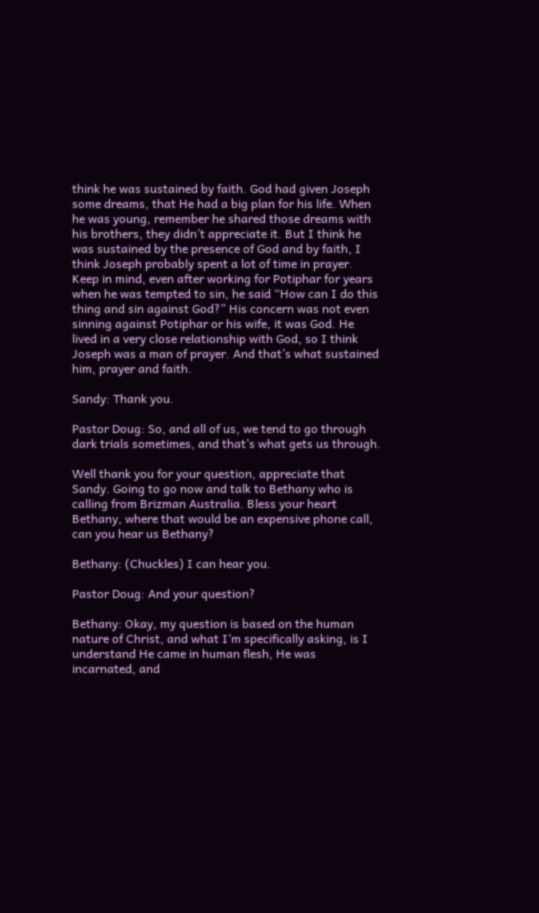think he was sustained by faith. God had given Joseph some dreams, that He had a big plan for his life. When he was young, remember he shared those dreams with his brothers, they didn’t appreciate it. But I think he was sustained by the presence of God and by faith, I think Joseph probably spent a lot of time in prayer. Keep in mind, even after working for Potiphar for years when he was tempted to sin, he said “How can I do this thing and sin against God?” His concern was not even sinning against Potiphar or his wife, it was God. He lived in a very close relationship with God, so I think Joseph was a man of prayer. And that’s what sustained him, prayer and faith.

Sandy: Thank you.

Pastor Doug: So, and all of us, we tend to go through dark trials sometimes, and that’s what gets us through.

Well thank you for your question, appreciate that Sandy. Going to go now and talk to Bethany who is calling from Brizman Australia. Bless your heart Bethany, where that would be an expensive phone call, can you hear us Bethany?

Bethany: (Chuckles) I can hear you.

Pastor Doug: And your question?

Bethany: Okay, my question is based on the human nature of Christ, and what I’m specifically asking, is I understand He came in human flesh, He was incarnated, and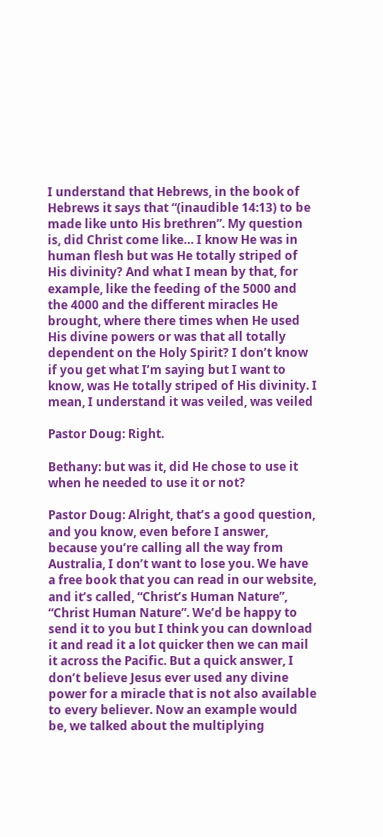I understand that Hebrews, in the book of Hebrews it says that “(inaudible 14:13) to be made like unto His brethren”. My question is, did Christ come like… I know He was in human flesh but was He totally striped of His divinity? And what I mean by that, for example, like the feeding of the 5000 and the 4000 and the different miracles He brought, where there times when He used His divine powers or was that all totally dependent on the Holy Spirit? I don’t know if you get what I’m saying but I want to know, was He totally striped of His divinity. I mean, I understand it was veiled, was veiled

Pastor Doug: Right.

Bethany: but was it, did He chose to use it when he needed to use it or not?

Pastor Doug: Alright, that’s a good question, and you know, even before I answer, because you’re calling all the way from Australia, I don’t want to lose you. We have a free book that you can read in our website, and it’s called, “Christ’s Human Nature”, “Christ Human Nature”. We’d be happy to send it to you but I think you can download it and read it a lot quicker then we can mail it across the Pacific. But a quick answer, I don’t believe Jesus ever used any divine power for a miracle that is not also available to every believer. Now an example would be, we talked about the multiplying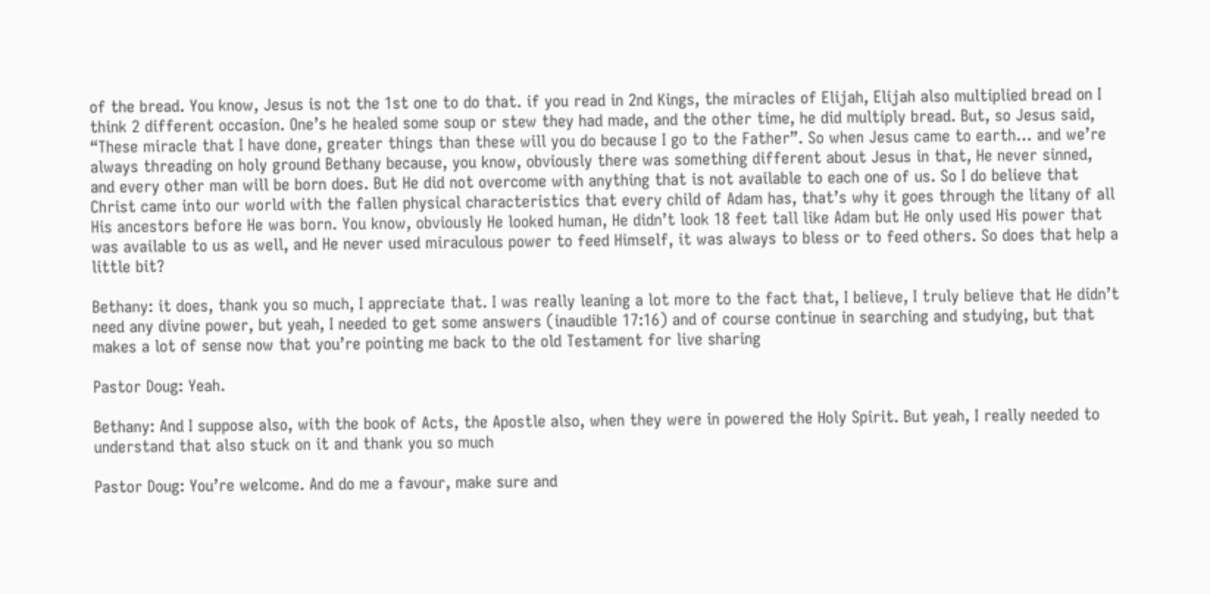of the bread. You know, Jesus is not the 1st one to do that. if you read in 2nd Kings, the miracles of Elijah, Elijah also multiplied bread on I think 2 different occasion. One’s he healed some soup or stew they had made, and the other time, he did multiply bread. But, so Jesus said, “These miracle that I have done, greater things than these will you do because I go to the Father”. So when Jesus came to earth… and we’re always threading on holy ground Bethany because, you know, obviously there was something different about Jesus in that, He never sinned, and every other man will be born does. But He did not overcome with anything that is not available to each one of us. So I do believe that Christ came into our world with the fallen physical characteristics that every child of Adam has, that’s why it goes through the litany of all His ancestors before He was born. You know, obviously He looked human, He didn’t look 18 feet tall like Adam but He only used His power that was available to us as well, and He never used miraculous power to feed Himself, it was always to bless or to feed others. So does that help a little bit?

Bethany: it does, thank you so much, I appreciate that. I was really leaning a lot more to the fact that, I believe, I truly believe that He didn’t need any divine power, but yeah, I needed to get some answers (inaudible 17:16) and of course continue in searching and studying, but that makes a lot of sense now that you’re pointing me back to the old Testament for live sharing

Pastor Doug: Yeah.

Bethany: And I suppose also, with the book of Acts, the Apostle also, when they were in powered the Holy Spirit. But yeah, I really needed to understand that also stuck on it and thank you so much

Pastor Doug: You’re welcome. And do me a favour, make sure and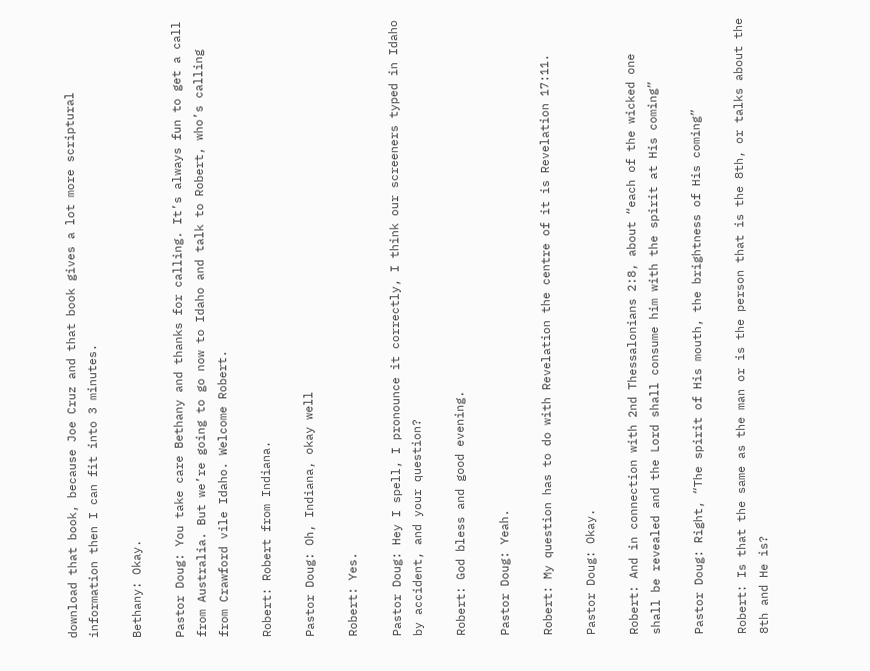download that book, because Joe Cruz and that book gives a lot more scriptural information then I can fit into 3 minutes.

Bethany: Okay.

Pastor Doug: You take care Bethany and thanks for calling. It’s always fun to get a call from Australia. But we’re going to go now to Idaho and talk to Robert, who’s calling from Crawford vile Idaho. Welcome Robert.

Robert: Robert from Indiana.

Pastor Doug: Oh, Indiana, okay well

Robert: Yes.

Pastor Doug: Hey I spell, I pronounce it correctly, I think our screeners typed in Idaho by accident, and your question?

Robert: God bless and good evening.

Pastor Doug: Yeah.

Robert: My question has to do with Revelation the centre of it is Revelation 17:11.

Pastor Doug: Okay.

Robert: And in connection with 2nd Thessalonians 2:8, about “each of the wicked one shall be revealed and the Lord shall consume him with the spirit at His coming”

Pastor Doug: Right, “The spirit of His mouth, the brightness of His coming”

Robert: Is that the same as the man or is the person that is the 8th, or talks about the 8th and He is?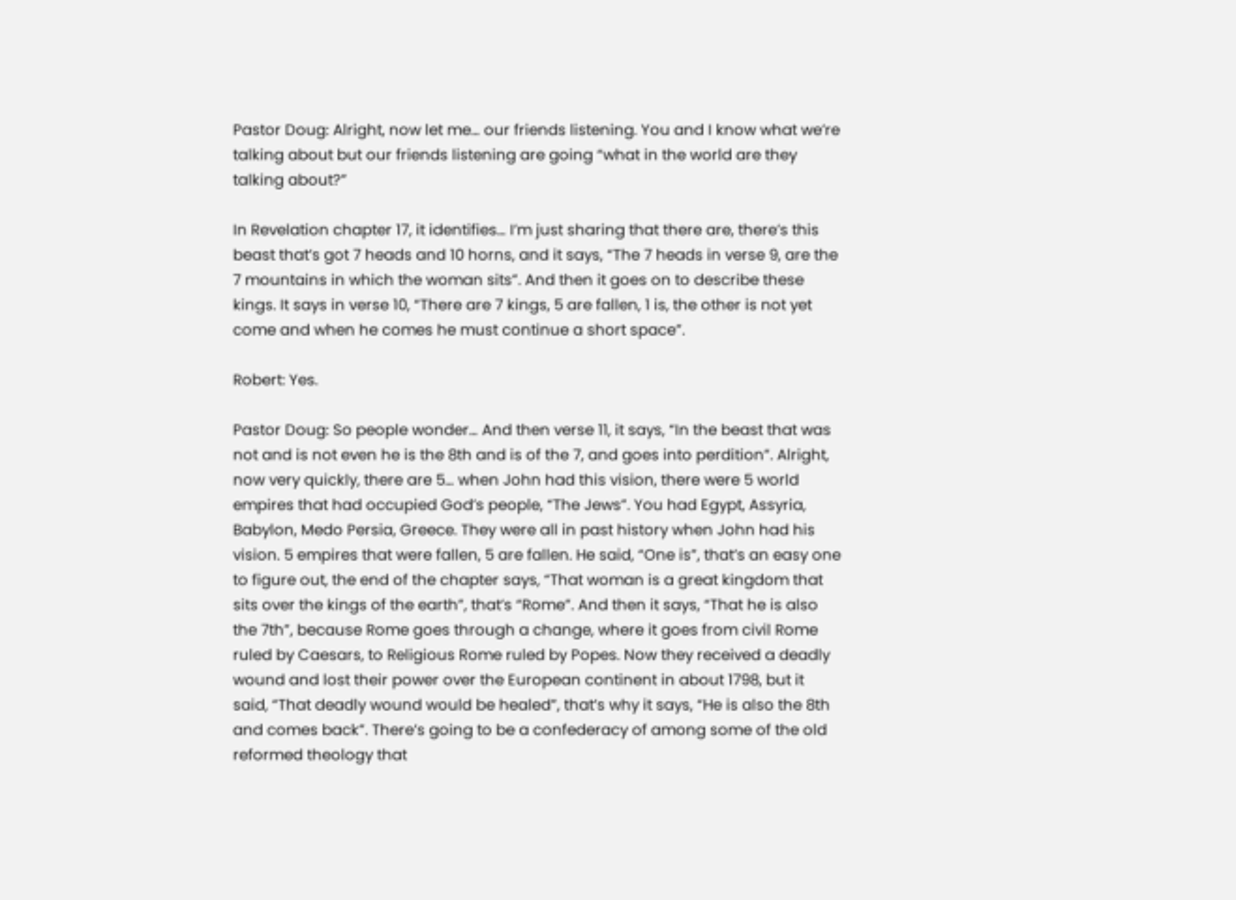Pastor Doug: Alright, now let me… our friends listening. You and I know what we’re talking about but our friends listening are going “what in the world are they talking about?”

In Revelation chapter 17, it identifies… I’m just sharing that there are, there’s this beast that’s got 7 heads and 10 horns, and it says, “The 7 heads in verse 9, are the 7 mountains in which the woman sits”. And then it goes on to describe these kings. It says in verse 10, “There are 7 kings, 5 are fallen, 1 is, the other is not yet come and when he comes he must continue a short space”.

Robert: Yes.

Pastor Doug: So people wonder… And then verse 11, it says, “In the beast that was not and is not even he is the 8th and is of the 7, and goes into perdition”. Alright, now very quickly, there are 5… when John had this vision, there were 5 world empires that had occupied God’s people, “The Jews”. You had Egypt, Assyria, Babylon, Medo Persia, Greece. They were all in past history when John had his vision. 5 empires that were fallen, 5 are fallen. He said, “One is”, that’s an easy one to figure out, the end of the chapter says, “That woman is a great kingdom that sits over the kings of the earth”, that’s “Rome”. And then it says, “That he is also the 7th”, because Rome goes through a change, where it goes from civil Rome ruled by Caesars, to Religious Rome ruled by Popes. Now they received a deadly wound and lost their power over the European continent in about 1798, but it said, “That deadly wound would be healed”, that’s why it says, “He is also the 8th and comes back”. There’s going to be a confederacy of among some of the old reformed theology that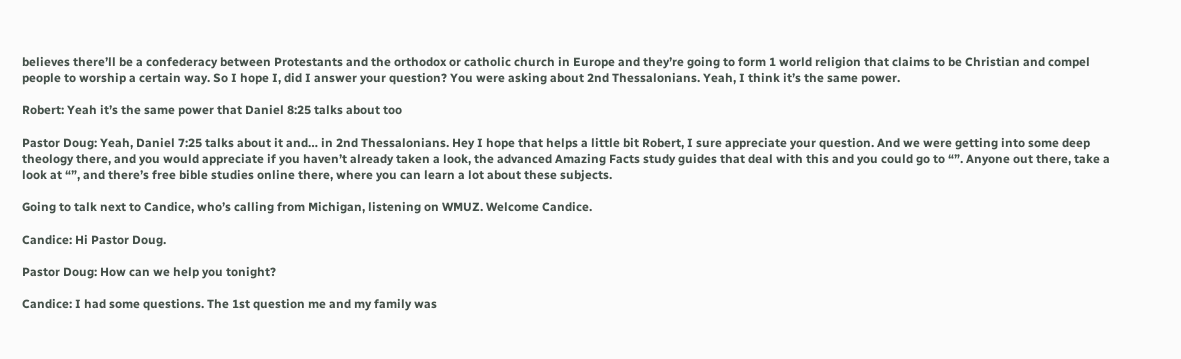believes there’ll be a confederacy between Protestants and the orthodox or catholic church in Europe and they’re going to form 1 world religion that claims to be Christian and compel people to worship a certain way. So I hope I, did I answer your question? You were asking about 2nd Thessalonians. Yeah, I think it’s the same power.

Robert: Yeah it’s the same power that Daniel 8:25 talks about too

Pastor Doug: Yeah, Daniel 7:25 talks about it and… in 2nd Thessalonians. Hey I hope that helps a little bit Robert, I sure appreciate your question. And we were getting into some deep theology there, and you would appreciate if you haven’t already taken a look, the advanced Amazing Facts study guides that deal with this and you could go to “”. Anyone out there, take a look at “”, and there’s free bible studies online there, where you can learn a lot about these subjects.

Going to talk next to Candice, who’s calling from Michigan, listening on WMUZ. Welcome Candice.

Candice: Hi Pastor Doug.

Pastor Doug: How can we help you tonight?

Candice: I had some questions. The 1st question me and my family was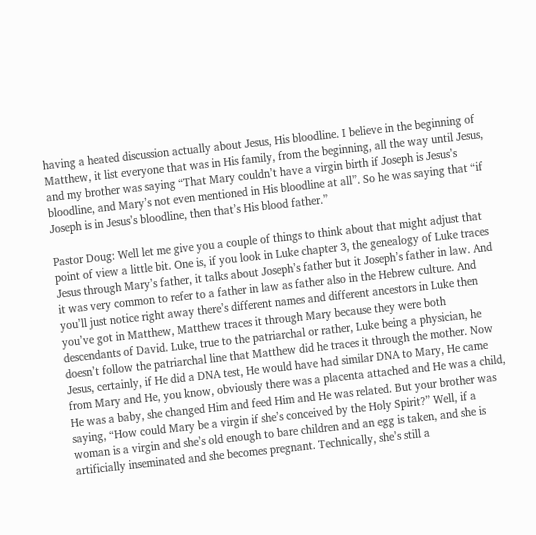having a heated discussion actually about Jesus, His bloodline. I believe in the beginning of Matthew, it list everyone that was in His family, from the beginning, all the way until Jesus, and my brother was saying “That Mary couldn’t have a virgin birth if Joseph is Jesus’s bloodline, and Mary’s not even mentioned in His bloodline at all”. So he was saying that “if Joseph is in Jesus’s bloodline, then that’s His blood father.”

Pastor Doug: Well let me give you a couple of things to think about that might adjust that point of view a little bit. One is, if you look in Luke chapter 3, the genealogy of Luke traces Jesus through Mary’s father, it talks about Joseph’s father but it Joseph’s father in law. And it was very common to refer to a father in law as father also in the Hebrew culture. And you’ll just notice right away there’s different names and different ancestors in Luke then you’ve got in Matthew, Matthew traces it through Mary because they were both descendants of David. Luke, true to the patriarchal or rather, Luke being a physician, he doesn’t follow the patriarchal line that Matthew did he traces it through the mother. Now Jesus, certainly, if He did a DNA test, He would have had similar DNA to Mary, He came from Mary and He, you know, obviously there was a placenta attached and He was a child, He was a baby, she changed Him and feed Him and He was related. But your brother was saying, “How could Mary be a virgin if she’s conceived by the Holy Spirit?” Well, if a woman is a virgin and she’s old enough to bare children and an egg is taken, and she is artificially inseminated and she becomes pregnant. Technically, she’s still a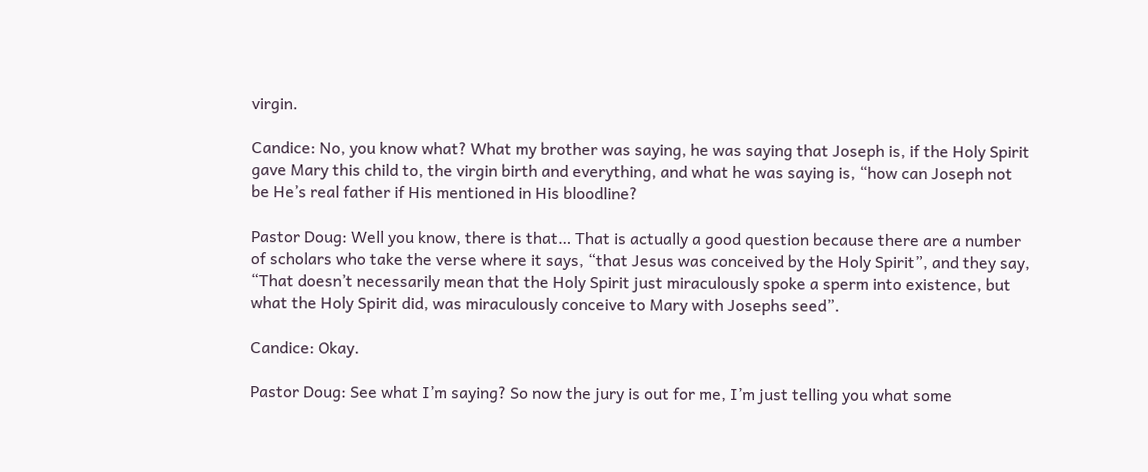virgin.

Candice: No, you know what? What my brother was saying, he was saying that Joseph is, if the Holy Spirit gave Mary this child to, the virgin birth and everything, and what he was saying is, “how can Joseph not be He’s real father if His mentioned in His bloodline?

Pastor Doug: Well you know, there is that… That is actually a good question because there are a number of scholars who take the verse where it says, “that Jesus was conceived by the Holy Spirit”, and they say, “That doesn’t necessarily mean that the Holy Spirit just miraculously spoke a sperm into existence, but what the Holy Spirit did, was miraculously conceive to Mary with Josephs seed”.

Candice: Okay.

Pastor Doug: See what I’m saying? So now the jury is out for me, I’m just telling you what some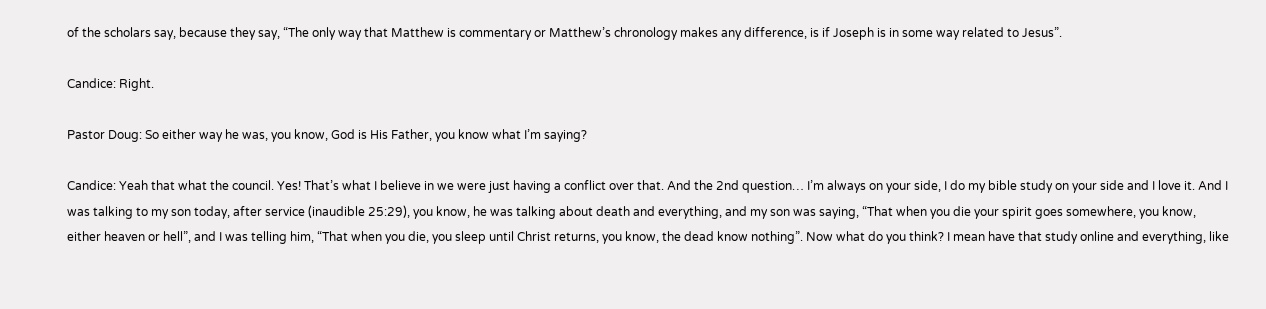of the scholars say, because they say, “The only way that Matthew is commentary or Matthew’s chronology makes any difference, is if Joseph is in some way related to Jesus”.

Candice: Right.

Pastor Doug: So either way he was, you know, God is His Father, you know what I’m saying?

Candice: Yeah that what the council. Yes! That’s what I believe in we were just having a conflict over that. And the 2nd question… I’m always on your side, I do my bible study on your side and I love it. And I was talking to my son today, after service (inaudible 25:29), you know, he was talking about death and everything, and my son was saying, “That when you die your spirit goes somewhere, you know, either heaven or hell”, and I was telling him, “That when you die, you sleep until Christ returns, you know, the dead know nothing”. Now what do you think? I mean have that study online and everything, like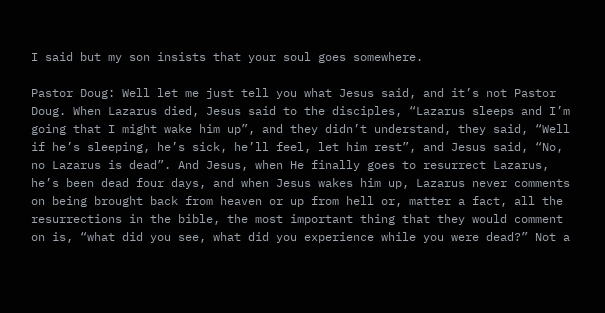I said but my son insists that your soul goes somewhere.

Pastor Doug: Well let me just tell you what Jesus said, and it’s not Pastor Doug. When Lazarus died, Jesus said to the disciples, “Lazarus sleeps and I’m going that I might wake him up”, and they didn’t understand, they said, “Well if he’s sleeping, he’s sick, he’ll feel, let him rest”, and Jesus said, “No, no Lazarus is dead”. And Jesus, when He finally goes to resurrect Lazarus, he’s been dead four days, and when Jesus wakes him up, Lazarus never comments on being brought back from heaven or up from hell or, matter a fact, all the resurrections in the bible, the most important thing that they would comment on is, “what did you see, what did you experience while you were dead?” Not a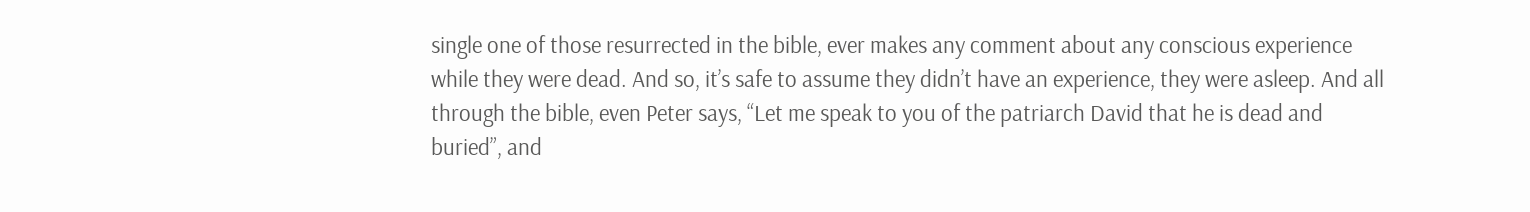single one of those resurrected in the bible, ever makes any comment about any conscious experience while they were dead. And so, it’s safe to assume they didn’t have an experience, they were asleep. And all through the bible, even Peter says, “Let me speak to you of the patriarch David that he is dead and buried”, and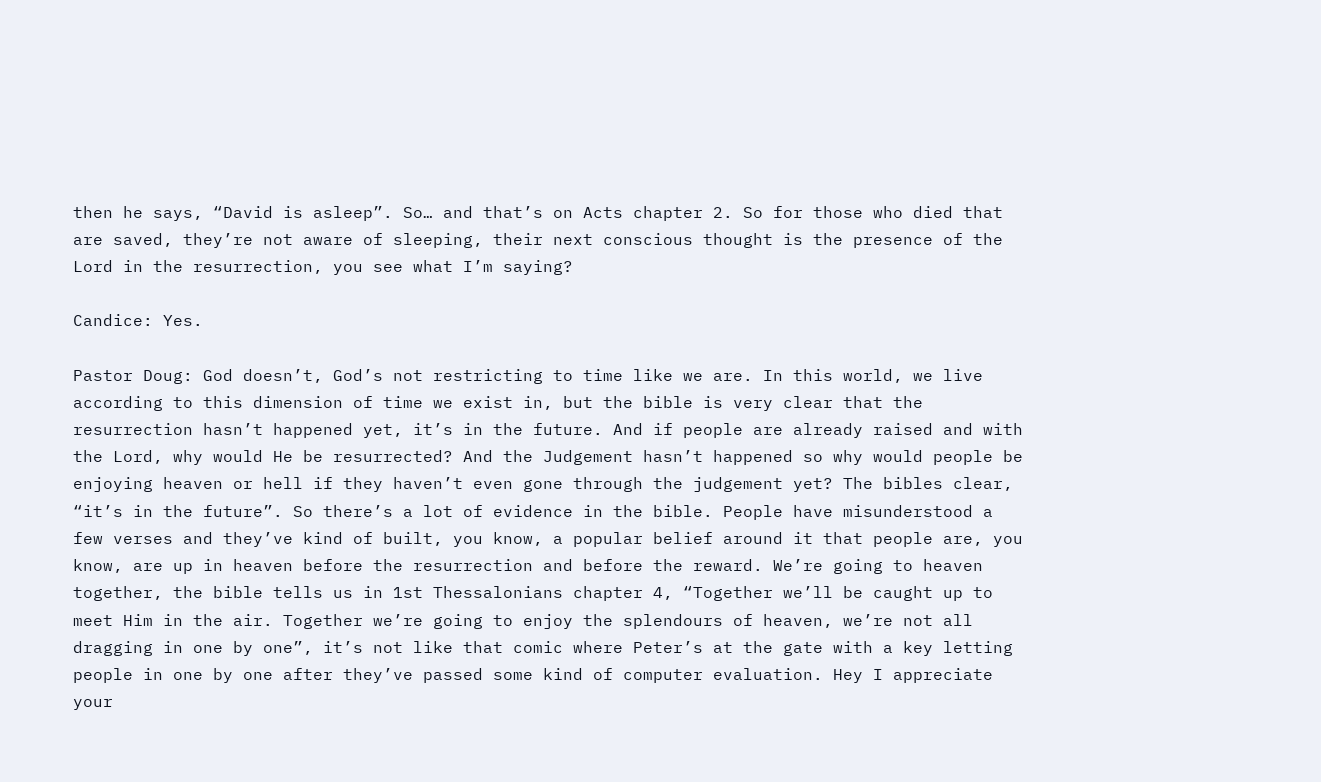then he says, “David is asleep”. So… and that’s on Acts chapter 2. So for those who died that are saved, they’re not aware of sleeping, their next conscious thought is the presence of the Lord in the resurrection, you see what I’m saying?

Candice: Yes.

Pastor Doug: God doesn’t, God’s not restricting to time like we are. In this world, we live according to this dimension of time we exist in, but the bible is very clear that the resurrection hasn’t happened yet, it’s in the future. And if people are already raised and with the Lord, why would He be resurrected? And the Judgement hasn’t happened so why would people be enjoying heaven or hell if they haven’t even gone through the judgement yet? The bibles clear, “it’s in the future”. So there’s a lot of evidence in the bible. People have misunderstood a few verses and they’ve kind of built, you know, a popular belief around it that people are, you know, are up in heaven before the resurrection and before the reward. We’re going to heaven together, the bible tells us in 1st Thessalonians chapter 4, “Together we’ll be caught up to meet Him in the air. Together we’re going to enjoy the splendours of heaven, we’re not all dragging in one by one”, it’s not like that comic where Peter’s at the gate with a key letting people in one by one after they’ve passed some kind of computer evaluation. Hey I appreciate your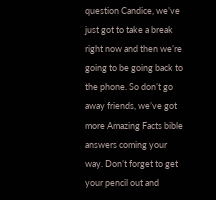question Candice, we’ve just got to take a break right now and then we’re going to be going back to the phone. So don’t go away friends, we’ve got more Amazing Facts bible answers coming your way. Don’t forget to get your pencil out and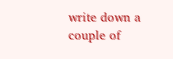write down a couple of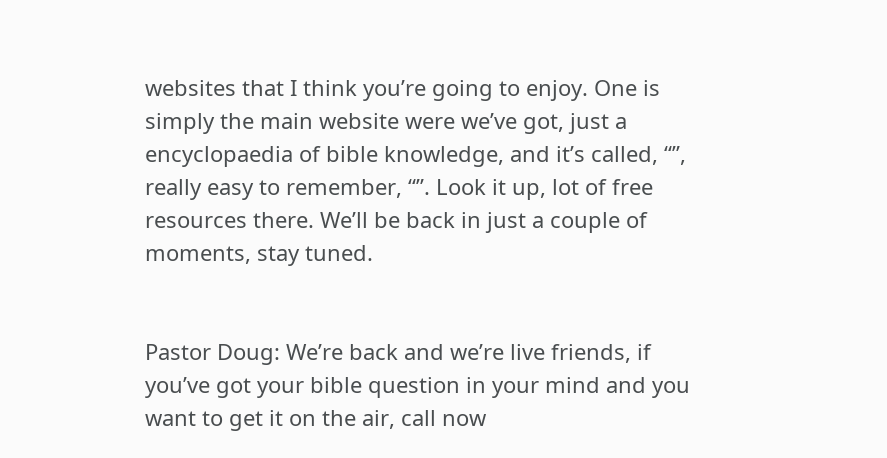websites that I think you’re going to enjoy. One is simply the main website were we’ve got, just a encyclopaedia of bible knowledge, and it’s called, “”, really easy to remember, “”. Look it up, lot of free resources there. We’ll be back in just a couple of moments, stay tuned.


Pastor Doug: We’re back and we’re live friends, if you’ve got your bible question in your mind and you want to get it on the air, call now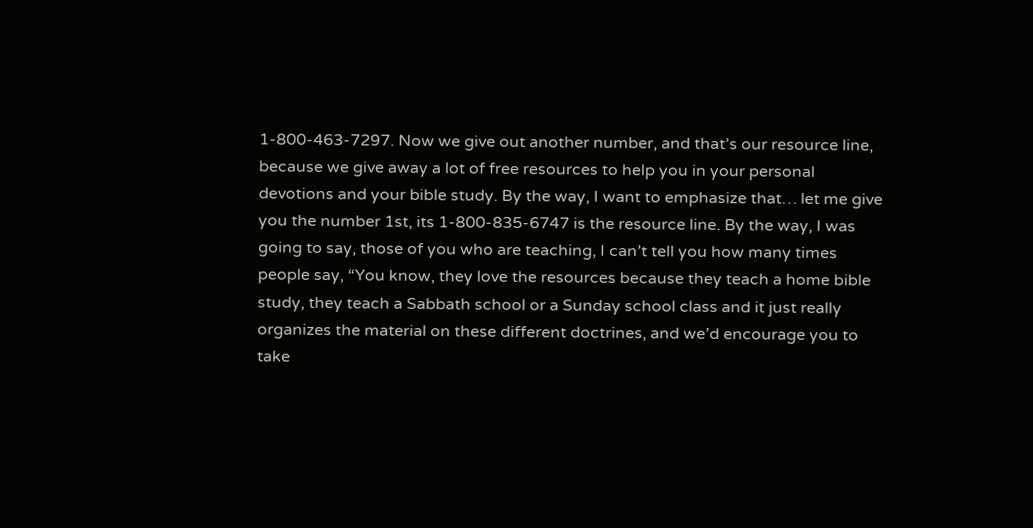1-800-463-7297. Now we give out another number, and that’s our resource line, because we give away a lot of free resources to help you in your personal devotions and your bible study. By the way, I want to emphasize that… let me give you the number 1st, its 1-800-835-6747 is the resource line. By the way, I was going to say, those of you who are teaching, I can’t tell you how many times people say, “You know, they love the resources because they teach a home bible study, they teach a Sabbath school or a Sunday school class and it just really organizes the material on these different doctrines, and we’d encourage you to take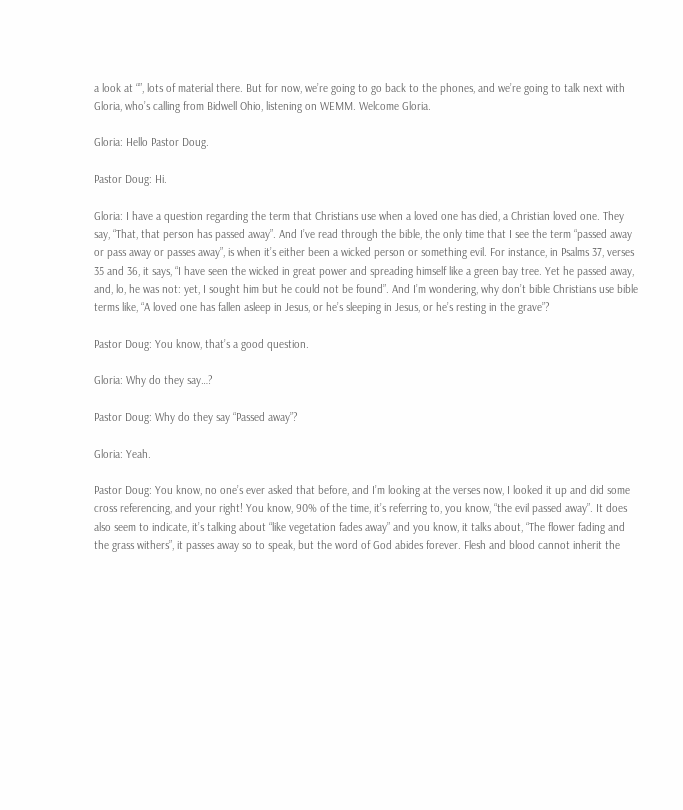a look at “”, lots of material there. But for now, we’re going to go back to the phones, and we’re going to talk next with Gloria, who’s calling from Bidwell Ohio, listening on WEMM. Welcome Gloria.

Gloria: Hello Pastor Doug.

Pastor Doug: Hi.

Gloria: I have a question regarding the term that Christians use when a loved one has died, a Christian loved one. They say, “That, that person has passed away”. And I’ve read through the bible, the only time that I see the term “passed away or pass away or passes away”, is when it’s either been a wicked person or something evil. For instance, in Psalms 37, verses 35 and 36, it says, “I have seen the wicked in great power and spreading himself like a green bay tree. Yet he passed away, and, lo, he was not: yet, I sought him but he could not be found”. And I’m wondering, why don’t bible Christians use bible terms like, “A loved one has fallen asleep in Jesus, or he’s sleeping in Jesus, or he’s resting in the grave”?

Pastor Doug: You know, that’s a good question.

Gloria: Why do they say…?

Pastor Doug: Why do they say “Passed away”?

Gloria: Yeah.

Pastor Doug: You know, no one’s ever asked that before, and I’m looking at the verses now, I looked it up and did some cross referencing, and your right! You know, 90% of the time, it’s referring to, you know, “the evil passed away”. It does also seem to indicate, it’s talking about “like vegetation fades away” and you know, it talks about, “The flower fading and the grass withers”, it passes away so to speak, but the word of God abides forever. Flesh and blood cannot inherit the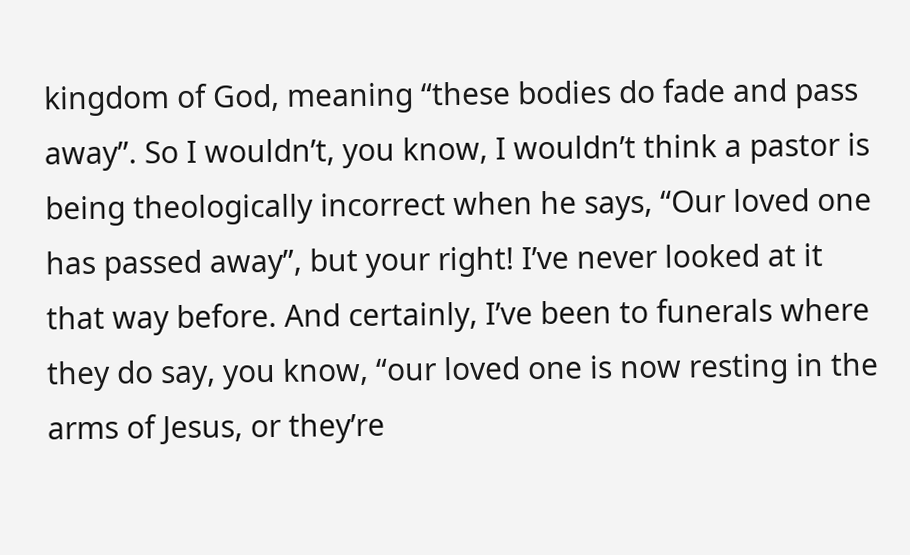kingdom of God, meaning “these bodies do fade and pass away”. So I wouldn’t, you know, I wouldn’t think a pastor is being theologically incorrect when he says, “Our loved one has passed away”, but your right! I’ve never looked at it that way before. And certainly, I’ve been to funerals where they do say, you know, “our loved one is now resting in the arms of Jesus, or they’re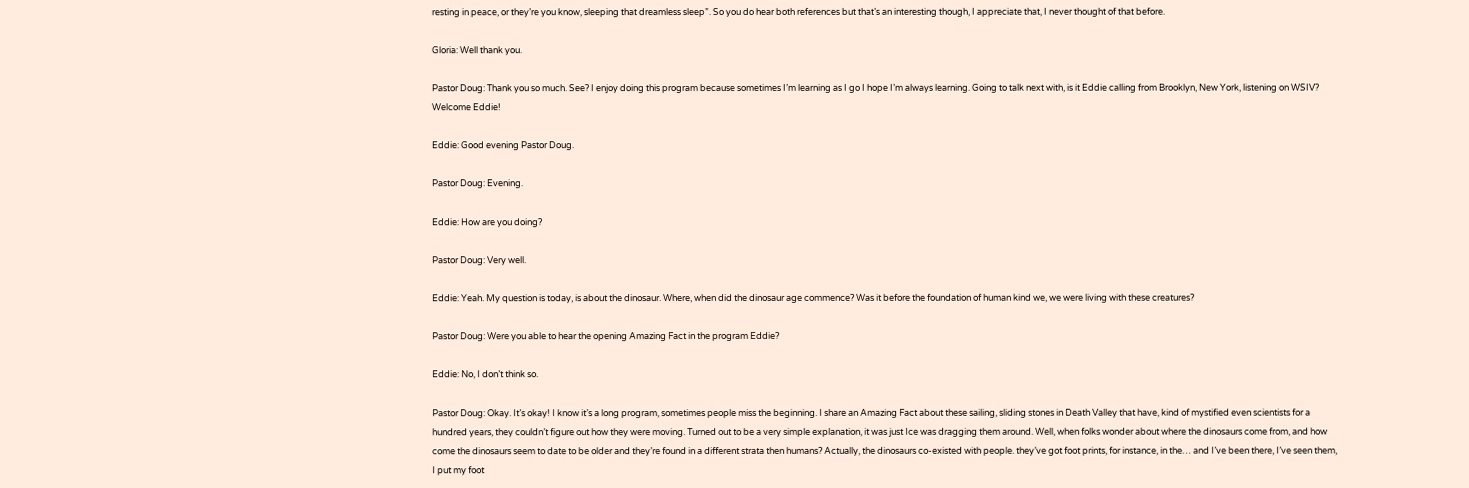resting in peace, or they’re you know, sleeping that dreamless sleep”. So you do hear both references but that’s an interesting though, I appreciate that, I never thought of that before.

Gloria: Well thank you.

Pastor Doug: Thank you so much. See? I enjoy doing this program because sometimes I’m learning as I go I hope I’m always learning. Going to talk next with, is it Eddie calling from Brooklyn, New York, listening on WSIV? Welcome Eddie!

Eddie: Good evening Pastor Doug.

Pastor Doug: Evening.

Eddie: How are you doing?

Pastor Doug: Very well.

Eddie: Yeah. My question is today, is about the dinosaur. Where, when did the dinosaur age commence? Was it before the foundation of human kind we, we were living with these creatures?

Pastor Doug: Were you able to hear the opening Amazing Fact in the program Eddie?

Eddie: No, I don’t think so.

Pastor Doug: Okay. It’s okay! I know it’s a long program, sometimes people miss the beginning. I share an Amazing Fact about these sailing, sliding stones in Death Valley that have, kind of mystified even scientists for a hundred years, they couldn’t figure out how they were moving. Turned out to be a very simple explanation, it was just Ice was dragging them around. Well, when folks wonder about where the dinosaurs come from, and how come the dinosaurs seem to date to be older and they’re found in a different strata then humans? Actually, the dinosaurs co-existed with people. they’ve got foot prints, for instance, in the… and I’ve been there, I’ve seen them, I put my foot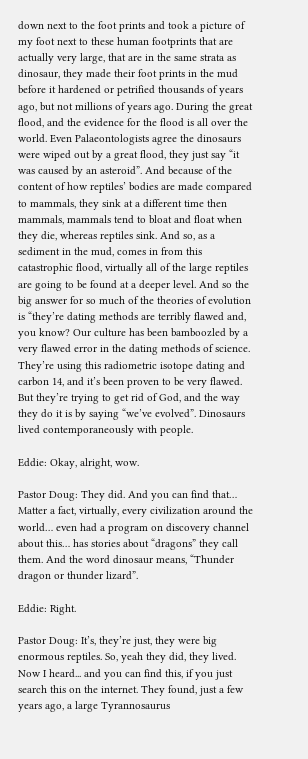down next to the foot prints and took a picture of my foot next to these human footprints that are actually very large, that are in the same strata as dinosaur, they made their foot prints in the mud before it hardened or petrified thousands of years ago, but not millions of years ago. During the great flood, and the evidence for the flood is all over the world. Even Palaeontologists agree the dinosaurs were wiped out by a great flood, they just say “it was caused by an asteroid”. And because of the content of how reptiles’ bodies are made compared to mammals, they sink at a different time then mammals, mammals tend to bloat and float when they die, whereas reptiles sink. And so, as a sediment in the mud, comes in from this catastrophic flood, virtually all of the large reptiles are going to be found at a deeper level. And so the big answer for so much of the theories of evolution is “they’re dating methods are terribly flawed and, you know? Our culture has been bamboozled by a very flawed error in the dating methods of science. They’re using this radiometric isotope dating and carbon 14, and it’s been proven to be very flawed. But they’re trying to get rid of God, and the way they do it is by saying “we’ve evolved”. Dinosaurs lived contemporaneously with people.

Eddie: Okay, alright, wow.

Pastor Doug: They did. And you can find that… Matter a fact, virtually, every civilization around the world… even had a program on discovery channel about this… has stories about “dragons” they call them. And the word dinosaur means, “Thunder dragon or thunder lizard”.

Eddie: Right.

Pastor Doug: It’s, they’re just, they were big enormous reptiles. So, yeah they did, they lived. Now I heard... and you can find this, if you just search this on the internet. They found, just a few years ago, a large Tyrannosaurus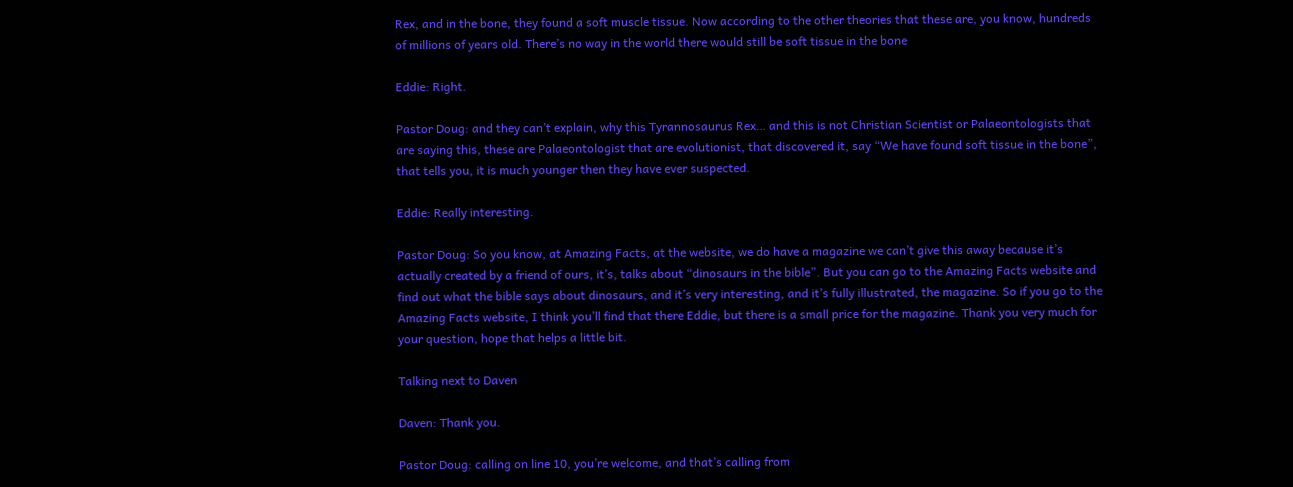Rex, and in the bone, they found a soft muscle tissue. Now according to the other theories that these are, you know, hundreds of millions of years old. There’s no way in the world there would still be soft tissue in the bone

Eddie: Right.

Pastor Doug: and they can’t explain, why this Tyrannosaurus Rex… and this is not Christian Scientist or Palaeontologists that are saying this, these are Palaeontologist that are evolutionist, that discovered it, say “We have found soft tissue in the bone”, that tells you, it is much younger then they have ever suspected.

Eddie: Really interesting.

Pastor Doug: So you know, at Amazing Facts, at the website, we do have a magazine we can’t give this away because it’s actually created by a friend of ours, it’s, talks about “dinosaurs in the bible”. But you can go to the Amazing Facts website and find out what the bible says about dinosaurs, and it’s very interesting, and it’s fully illustrated, the magazine. So if you go to the Amazing Facts website, I think you’ll find that there Eddie, but there is a small price for the magazine. Thank you very much for your question, hope that helps a little bit.

Talking next to Daven

Daven: Thank you.

Pastor Doug: calling on line 10, you’re welcome, and that’s calling from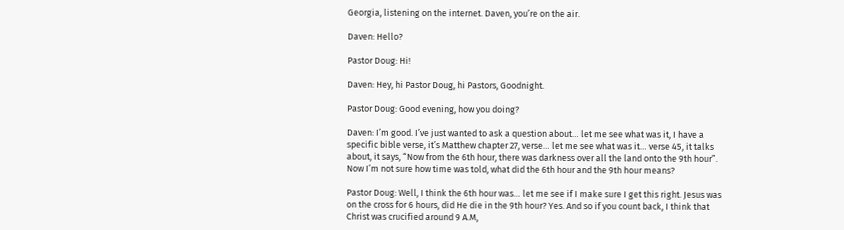Georgia, listening on the internet. Daven, you’re on the air.

Daven: Hello?

Pastor Doug: Hi!

Daven: Hey, hi Pastor Doug, hi Pastors, Goodnight.

Pastor Doug: Good evening, how you doing?

Daven: I’m good. I’ve just wanted to ask a question about… let me see what was it, I have a specific bible verse, it’s Matthew chapter 27, verse… let me see what was it… verse 45, it talks about, it says, “Now from the 6th hour, there was darkness over all the land onto the 9th hour”. Now I’m not sure how time was told, what did the 6th hour and the 9th hour means?

Pastor Doug: Well, I think the 6th hour was… let me see if I make sure I get this right. Jesus was on the cross for 6 hours, did He die in the 9th hour? Yes. And so if you count back, I think that Christ was crucified around 9 A.M,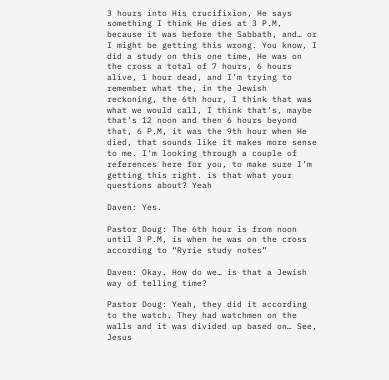3 hours into His crucifixion, He says something I think He dies at 3 P.M, because it was before the Sabbath, and… or I might be getting this wrong. You know, I did a study on this one time, He was on the cross a total of 7 hours, 6 hours alive, 1 hour dead, and I’m trying to remember what the, in the Jewish reckoning, the 6th hour, I think that was what we would call, I think that’s, maybe that’s 12 noon and then 6 hours beyond that, 6 P.M, it was the 9th hour when He died, that sounds like it makes more sense to me. I’m looking through a couple of references here for you, to make sure I’m getting this right. is that what your questions about? Yeah

Daven: Yes.

Pastor Doug: The 6th hour is from noon until 3 P.M, is when he was on the cross according to “Ryrie study notes”

Daven: Okay. How do we… is that a Jewish way of telling time?

Pastor Doug: Yeah, they did it according to the watch. They had watchmen on the walls and it was divided up based on… See, Jesus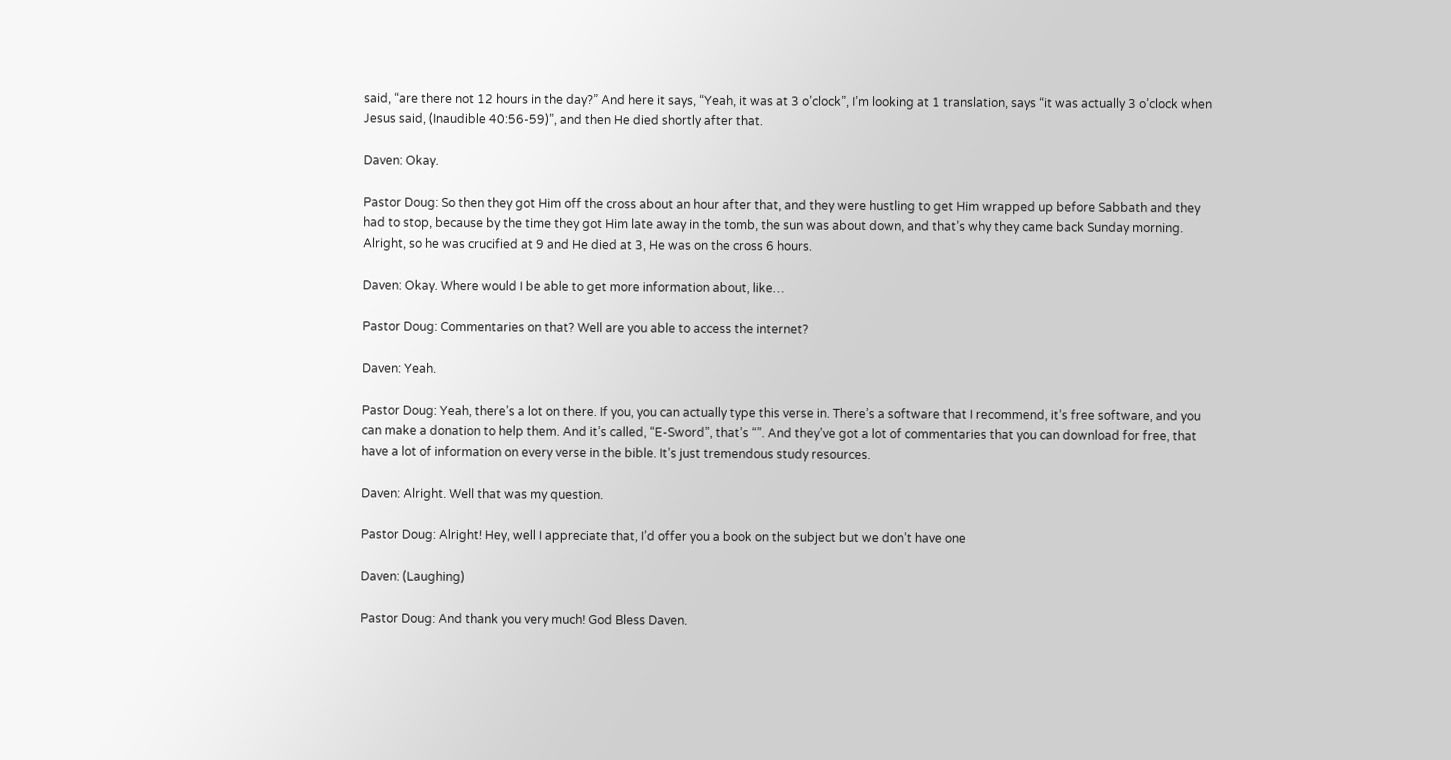said, “are there not 12 hours in the day?” And here it says, “Yeah, it was at 3 o’clock”, I’m looking at 1 translation, says “it was actually 3 o’clock when Jesus said, (Inaudible 40:56-59)”, and then He died shortly after that.

Daven: Okay.

Pastor Doug: So then they got Him off the cross about an hour after that, and they were hustling to get Him wrapped up before Sabbath and they had to stop, because by the time they got Him late away in the tomb, the sun was about down, and that’s why they came back Sunday morning. Alright, so he was crucified at 9 and He died at 3, He was on the cross 6 hours.

Daven: Okay. Where would I be able to get more information about, like…

Pastor Doug: Commentaries on that? Well are you able to access the internet?

Daven: Yeah.

Pastor Doug: Yeah, there’s a lot on there. If you, you can actually type this verse in. There’s a software that I recommend, it’s free software, and you can make a donation to help them. And it’s called, “E-Sword”, that’s “”. And they’ve got a lot of commentaries that you can download for free, that have a lot of information on every verse in the bible. It’s just tremendous study resources.

Daven: Alright. Well that was my question.

Pastor Doug: Alright! Hey, well I appreciate that, I’d offer you a book on the subject but we don’t have one

Daven: (Laughing)

Pastor Doug: And thank you very much! God Bless Daven.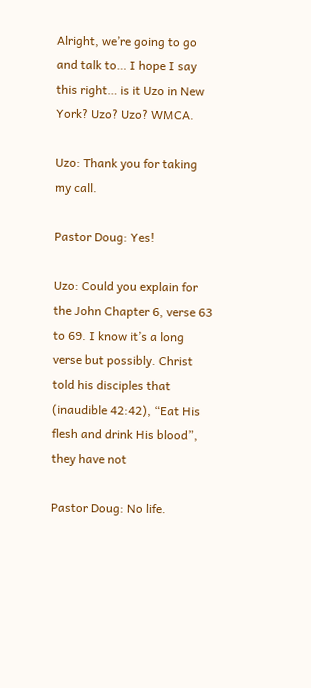Alright, we’re going to go and talk to… I hope I say this right… is it Uzo in New York? Uzo? Uzo? WMCA.

Uzo: Thank you for taking my call.

Pastor Doug: Yes!

Uzo: Could you explain for the John Chapter 6, verse 63 to 69. I know it’s a long verse but possibly. Christ told his disciples that (inaudible 42:42), “Eat His flesh and drink His blood”, they have not

Pastor Doug: No life.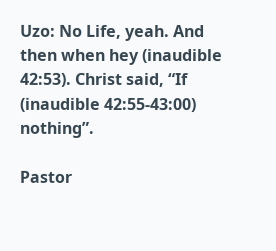Uzo: No Life, yeah. And then when hey (inaudible 42:53). Christ said, “If (inaudible 42:55-43:00) nothing”.

Pastor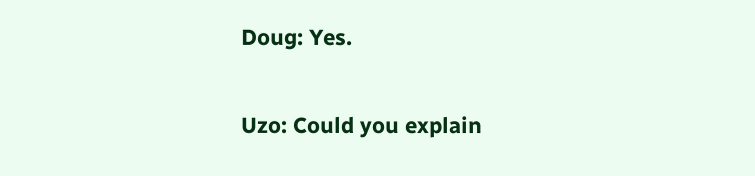Doug: Yes.

Uzo: Could you explain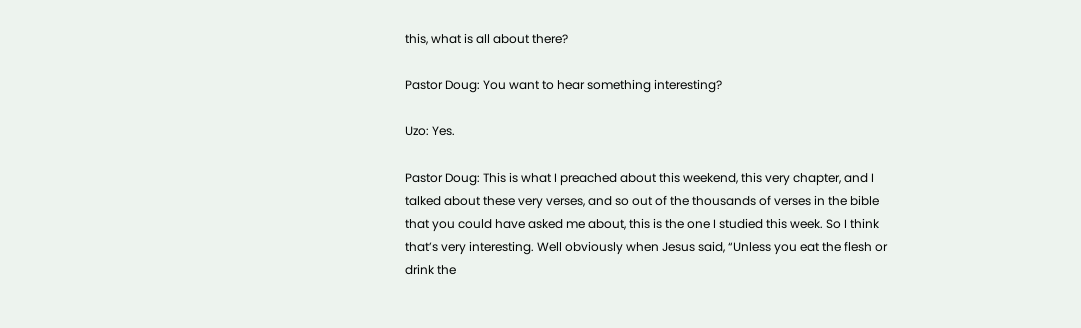this, what is all about there?

Pastor Doug: You want to hear something interesting?

Uzo: Yes.

Pastor Doug: This is what I preached about this weekend, this very chapter, and I talked about these very verses, and so out of the thousands of verses in the bible that you could have asked me about, this is the one I studied this week. So I think that’s very interesting. Well obviously when Jesus said, “Unless you eat the flesh or drink the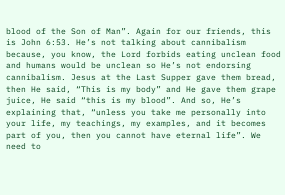blood of the Son of Man”. Again for our friends, this is John 6:53. He’s not talking about cannibalism because, you know, the Lord forbids eating unclean food and humans would be unclean so He’s not endorsing cannibalism. Jesus at the Last Supper gave them bread, then He said, “This is my body” and He gave them grape juice, He said “this is my blood”. And so, He’s explaining that, “unless you take me personally into your life, my teachings, my examples, and it becomes part of you, then you cannot have eternal life”. We need to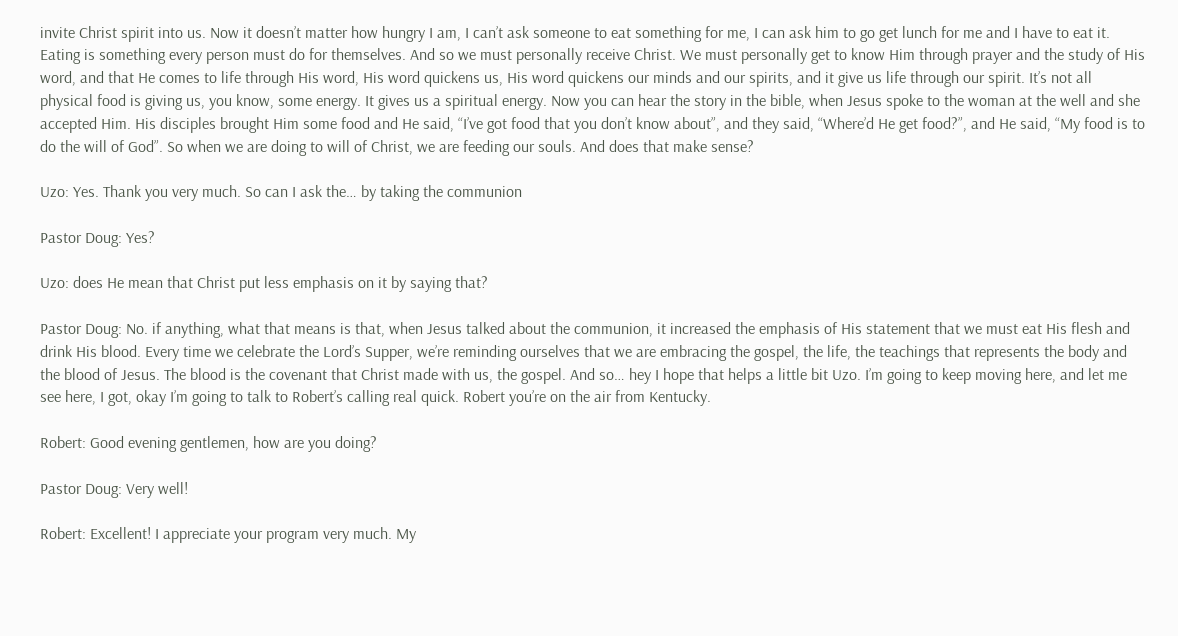invite Christ spirit into us. Now it doesn’t matter how hungry I am, I can’t ask someone to eat something for me, I can ask him to go get lunch for me and I have to eat it. Eating is something every person must do for themselves. And so we must personally receive Christ. We must personally get to know Him through prayer and the study of His word, and that He comes to life through His word, His word quickens us, His word quickens our minds and our spirits, and it give us life through our spirit. It’s not all physical food is giving us, you know, some energy. It gives us a spiritual energy. Now you can hear the story in the bible, when Jesus spoke to the woman at the well and she accepted Him. His disciples brought Him some food and He said, “I’ve got food that you don’t know about”, and they said, “Where’d He get food?”, and He said, “My food is to do the will of God”. So when we are doing to will of Christ, we are feeding our souls. And does that make sense?

Uzo: Yes. Thank you very much. So can I ask the… by taking the communion

Pastor Doug: Yes?

Uzo: does He mean that Christ put less emphasis on it by saying that?

Pastor Doug: No. if anything, what that means is that, when Jesus talked about the communion, it increased the emphasis of His statement that we must eat His flesh and drink His blood. Every time we celebrate the Lord’s Supper, we’re reminding ourselves that we are embracing the gospel, the life, the teachings that represents the body and the blood of Jesus. The blood is the covenant that Christ made with us, the gospel. And so… hey I hope that helps a little bit Uzo. I’m going to keep moving here, and let me see here, I got, okay I’m going to talk to Robert’s calling real quick. Robert you’re on the air from Kentucky.

Robert: Good evening gentlemen, how are you doing?

Pastor Doug: Very well!

Robert: Excellent! I appreciate your program very much. My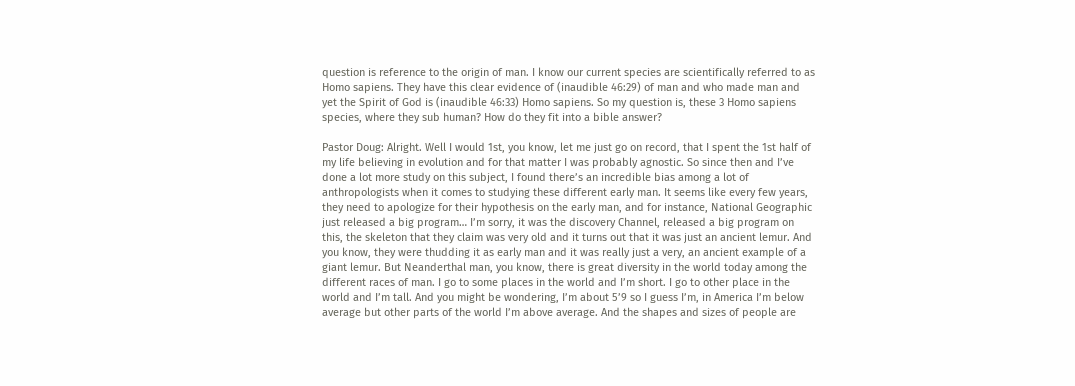question is reference to the origin of man. I know our current species are scientifically referred to as Homo sapiens. They have this clear evidence of (inaudible 46:29) of man and who made man and yet the Spirit of God is (inaudible 46:33) Homo sapiens. So my question is, these 3 Homo sapiens species, where they sub human? How do they fit into a bible answer?

Pastor Doug: Alright. Well I would 1st, you know, let me just go on record, that I spent the 1st half of my life believing in evolution and for that matter I was probably agnostic. So since then and I’ve done a lot more study on this subject, I found there’s an incredible bias among a lot of anthropologists when it comes to studying these different early man. It seems like every few years, they need to apologize for their hypothesis on the early man, and for instance, National Geographic just released a big program… I’m sorry, it was the discovery Channel, released a big program on this, the skeleton that they claim was very old and it turns out that it was just an ancient lemur. And you know, they were thudding it as early man and it was really just a very, an ancient example of a giant lemur. But Neanderthal man, you know, there is great diversity in the world today among the different races of man. I go to some places in the world and I’m short. I go to other place in the world and I’m tall. And you might be wondering, I’m about 5’9 so I guess I’m, in America I’m below average but other parts of the world I’m above average. And the shapes and sizes of people are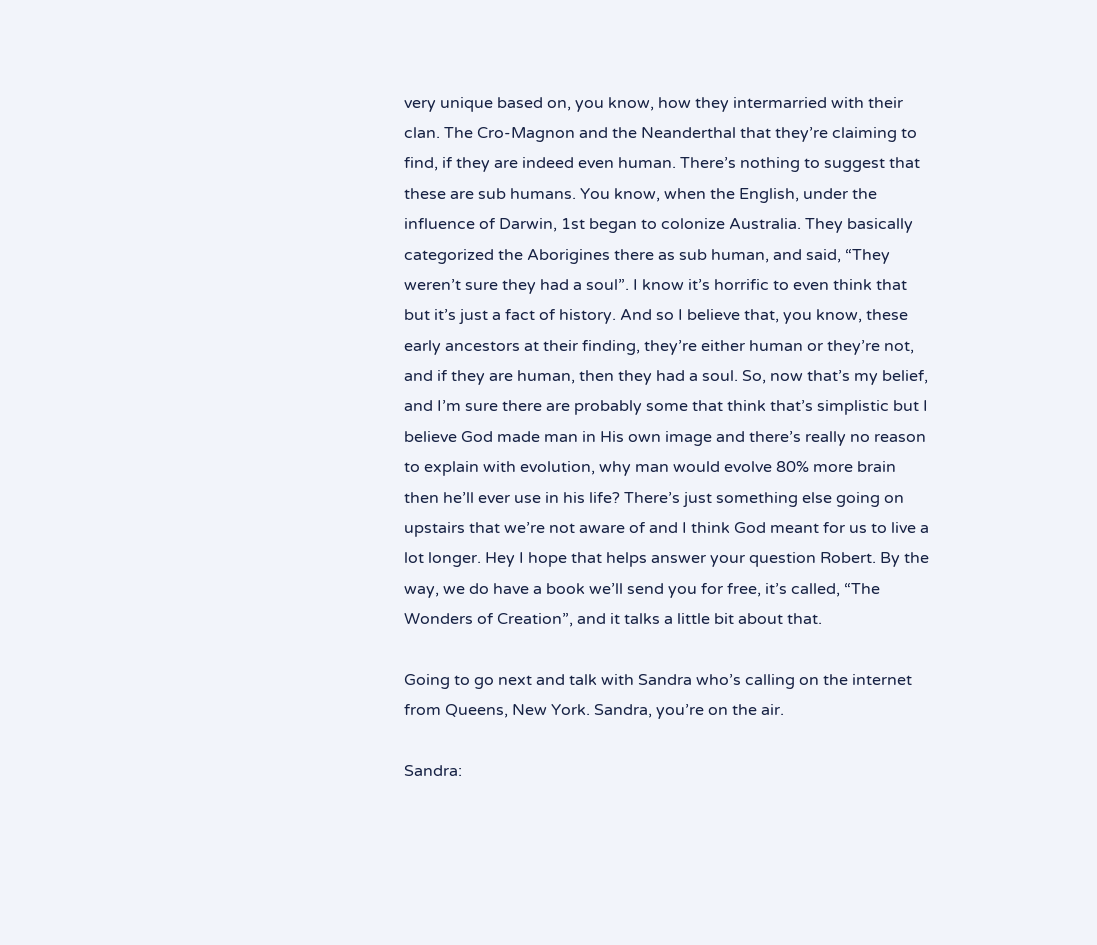very unique based on, you know, how they intermarried with their clan. The Cro-Magnon and the Neanderthal that they’re claiming to find, if they are indeed even human. There’s nothing to suggest that these are sub humans. You know, when the English, under the influence of Darwin, 1st began to colonize Australia. They basically categorized the Aborigines there as sub human, and said, “They weren’t sure they had a soul”. I know it’s horrific to even think that but it’s just a fact of history. And so I believe that, you know, these early ancestors at their finding, they’re either human or they’re not, and if they are human, then they had a soul. So, now that’s my belief, and I’m sure there are probably some that think that’s simplistic but I believe God made man in His own image and there’s really no reason to explain with evolution, why man would evolve 80% more brain then he’ll ever use in his life? There’s just something else going on upstairs that we’re not aware of and I think God meant for us to live a lot longer. Hey I hope that helps answer your question Robert. By the way, we do have a book we’ll send you for free, it’s called, “The Wonders of Creation”, and it talks a little bit about that.

Going to go next and talk with Sandra who’s calling on the internet from Queens, New York. Sandra, you’re on the air.

Sandra: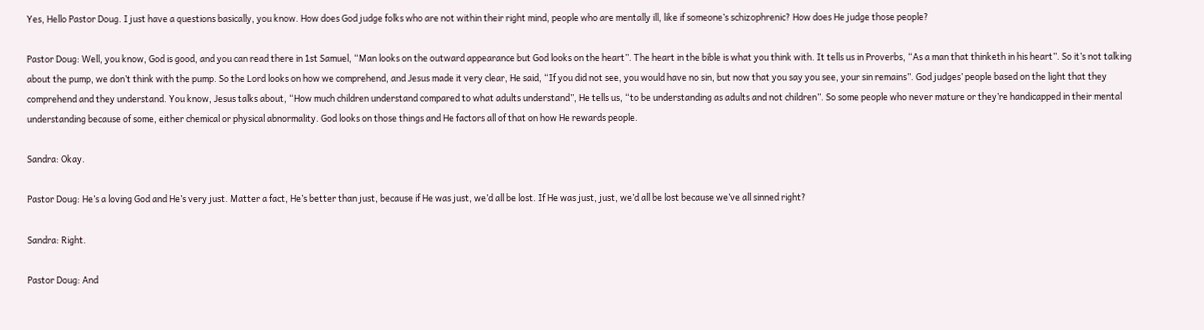Yes, Hello Pastor Doug. I just have a questions basically, you know. How does God judge folks who are not within their right mind, people who are mentally ill, like if someone’s schizophrenic? How does He judge those people?

Pastor Doug: Well, you know, God is good, and you can read there in 1st Samuel, “Man looks on the outward appearance but God looks on the heart”. The heart in the bible is what you think with. It tells us in Proverbs, “As a man that thinketh in his heart”. So it’s not talking about the pump, we don’t think with the pump. So the Lord looks on how we comprehend, and Jesus made it very clear, He said, “If you did not see, you would have no sin, but now that you say you see, your sin remains”. God judges’ people based on the light that they comprehend and they understand. You know, Jesus talks about, “How much children understand compared to what adults understand”, He tells us, “to be understanding as adults and not children”. So some people who never mature or they’re handicapped in their mental understanding because of some, either chemical or physical abnormality. God looks on those things and He factors all of that on how He rewards people.

Sandra: Okay.

Pastor Doug: He’s a loving God and He’s very just. Matter a fact, He’s better than just, because if He was just, we’d all be lost. If He was just, just, we’d all be lost because we’ve all sinned right?

Sandra: Right.

Pastor Doug: And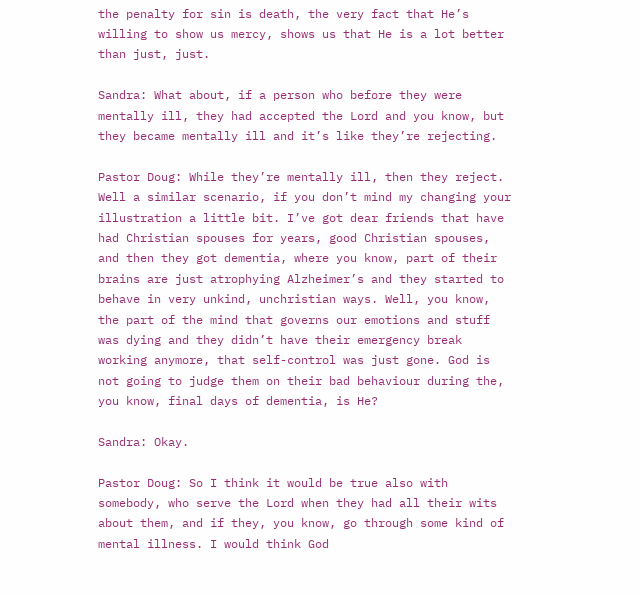the penalty for sin is death, the very fact that He’s willing to show us mercy, shows us that He is a lot better than just, just.

Sandra: What about, if a person who before they were mentally ill, they had accepted the Lord and you know, but they became mentally ill and it’s like they’re rejecting.

Pastor Doug: While they’re mentally ill, then they reject. Well a similar scenario, if you don’t mind my changing your illustration a little bit. I’ve got dear friends that have had Christian spouses for years, good Christian spouses, and then they got dementia, where you know, part of their brains are just atrophying Alzheimer’s and they started to behave in very unkind, unchristian ways. Well, you know, the part of the mind that governs our emotions and stuff was dying and they didn’t have their emergency break working anymore, that self-control was just gone. God is not going to judge them on their bad behaviour during the, you know, final days of dementia, is He?

Sandra: Okay.

Pastor Doug: So I think it would be true also with somebody, who serve the Lord when they had all their wits about them, and if they, you know, go through some kind of mental illness. I would think God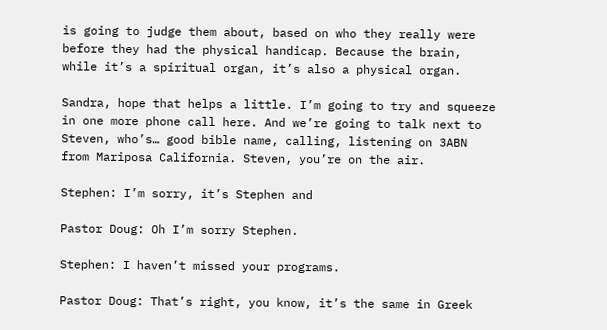is going to judge them about, based on who they really were before they had the physical handicap. Because the brain, while it’s a spiritual organ, it’s also a physical organ.

Sandra, hope that helps a little. I’m going to try and squeeze in one more phone call here. And we’re going to talk next to Steven, who’s… good bible name, calling, listening on 3ABN from Mariposa California. Steven, you’re on the air.

Stephen: I’m sorry, it’s Stephen and

Pastor Doug: Oh I’m sorry Stephen.

Stephen: I haven’t missed your programs.

Pastor Doug: That’s right, you know, it’s the same in Greek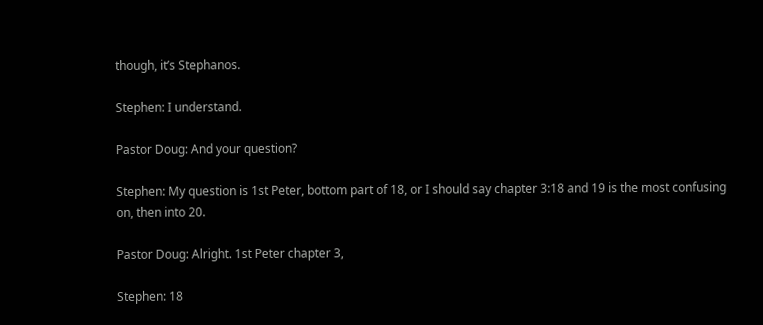though, it’s Stephanos.

Stephen: I understand.

Pastor Doug: And your question?

Stephen: My question is 1st Peter, bottom part of 18, or I should say chapter 3:18 and 19 is the most confusing on, then into 20.

Pastor Doug: Alright. 1st Peter chapter 3,

Stephen: 18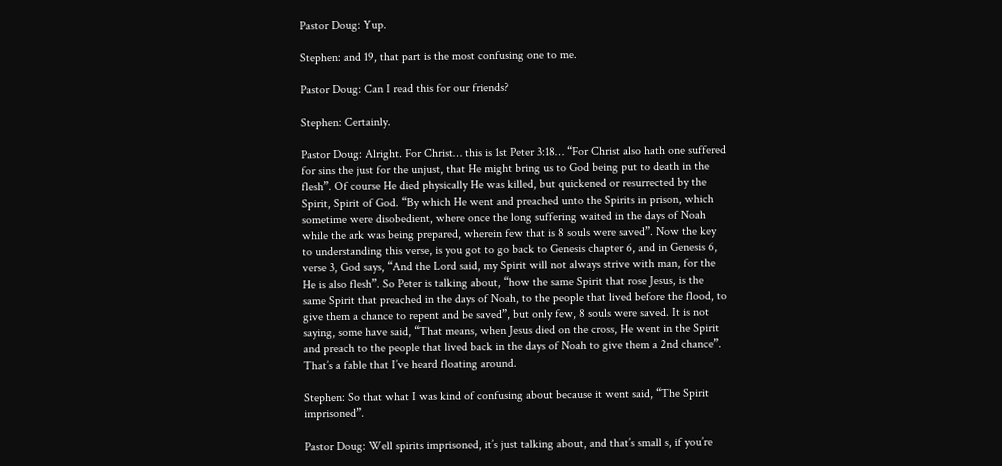Pastor Doug: Yup.

Stephen: and 19, that part is the most confusing one to me.

Pastor Doug: Can I read this for our friends?

Stephen: Certainly.

Pastor Doug: Alright. For Christ… this is 1st Peter 3:18… “For Christ also hath one suffered for sins the just for the unjust, that He might bring us to God being put to death in the flesh”. Of course He died physically He was killed, but quickened or resurrected by the Spirit, Spirit of God. “By which He went and preached unto the Spirits in prison, which sometime were disobedient, where once the long suffering waited in the days of Noah while the ark was being prepared, wherein few that is 8 souls were saved”. Now the key to understanding this verse, is you got to go back to Genesis chapter 6, and in Genesis 6, verse 3, God says, “And the Lord said, my Spirit will not always strive with man, for the He is also flesh”. So Peter is talking about, “how the same Spirit that rose Jesus, is the same Spirit that preached in the days of Noah, to the people that lived before the flood, to give them a chance to repent and be saved”, but only few, 8 souls were saved. It is not saying, some have said, “That means, when Jesus died on the cross, He went in the Spirit and preach to the people that lived back in the days of Noah to give them a 2nd chance”. That’s a fable that I’ve heard floating around.

Stephen: So that what I was kind of confusing about because it went said, “The Spirit imprisoned”.

Pastor Doug: Well spirits imprisoned, it’s just talking about, and that’s small s, if you’re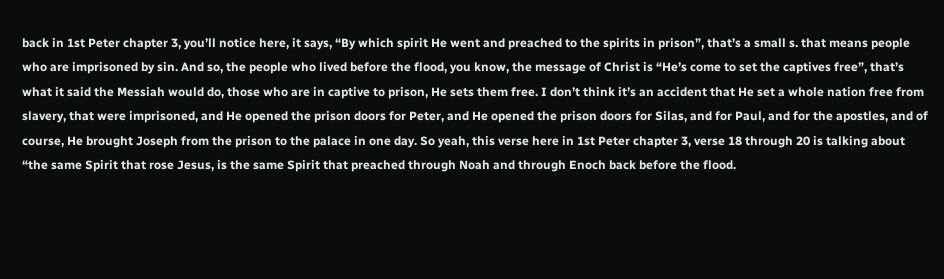back in 1st Peter chapter 3, you’ll notice here, it says, “By which spirit He went and preached to the spirits in prison”, that’s a small s. that means people who are imprisoned by sin. And so, the people who lived before the flood, you know, the message of Christ is “He’s come to set the captives free”, that’s what it said the Messiah would do, those who are in captive to prison, He sets them free. I don’t think it’s an accident that He set a whole nation free from slavery, that were imprisoned, and He opened the prison doors for Peter, and He opened the prison doors for Silas, and for Paul, and for the apostles, and of course, He brought Joseph from the prison to the palace in one day. So yeah, this verse here in 1st Peter chapter 3, verse 18 through 20 is talking about “the same Spirit that rose Jesus, is the same Spirit that preached through Noah and through Enoch back before the flood.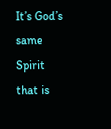It’s God’s same Spirit that is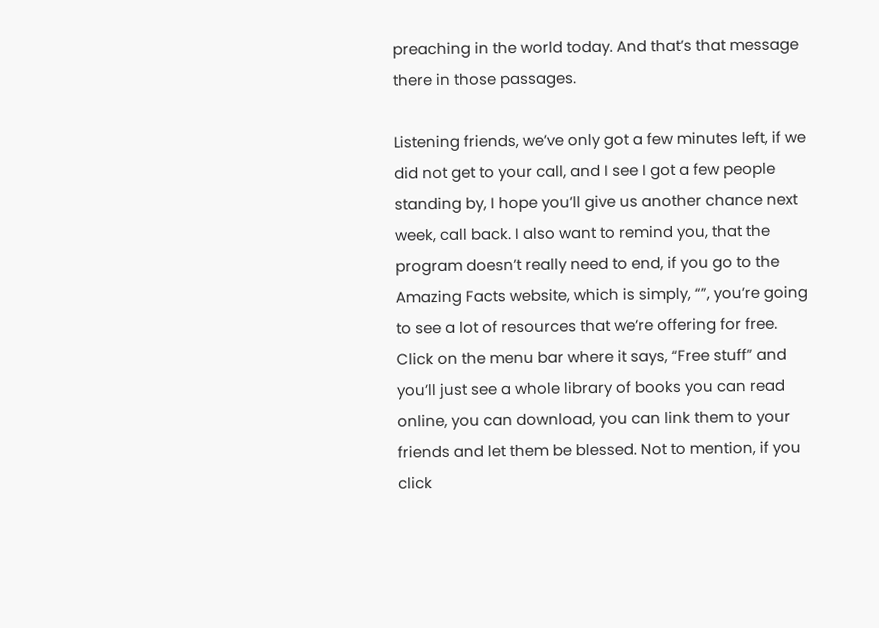preaching in the world today. And that’s that message there in those passages.

Listening friends, we’ve only got a few minutes left, if we did not get to your call, and I see I got a few people standing by, I hope you’ll give us another chance next week, call back. I also want to remind you, that the program doesn’t really need to end, if you go to the Amazing Facts website, which is simply, “”, you’re going to see a lot of resources that we’re offering for free. Click on the menu bar where it says, “Free stuff” and you’ll just see a whole library of books you can read online, you can download, you can link them to your friends and let them be blessed. Not to mention, if you click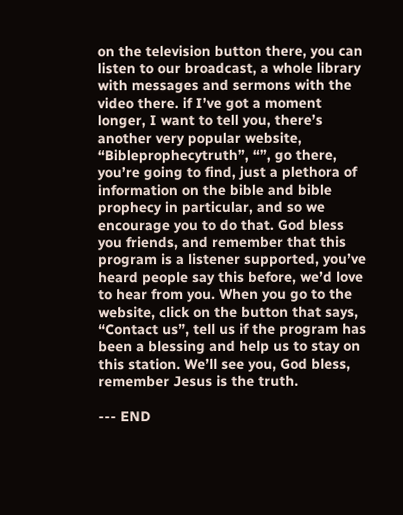on the television button there, you can listen to our broadcast, a whole library with messages and sermons with the video there. if I’ve got a moment longer, I want to tell you, there’s another very popular website, “Bibleprophecytruth”, “”, go there, you’re going to find, just a plethora of information on the bible and bible prophecy in particular, and so we encourage you to do that. God bless you friends, and remember that this program is a listener supported, you’ve heard people say this before, we’d love to hear from you. When you go to the website, click on the button that says, “Contact us”, tell us if the program has been a blessing and help us to stay on this station. We’ll see you, God bless, remember Jesus is the truth.

--- END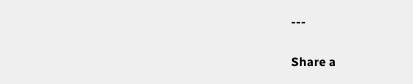---

Share a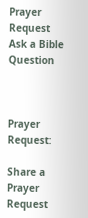Prayer Request
Ask a Bible Question



Prayer Request:

Share a Prayer Request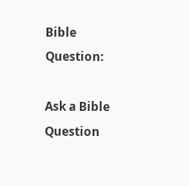Bible Question:

Ask a Bible Question